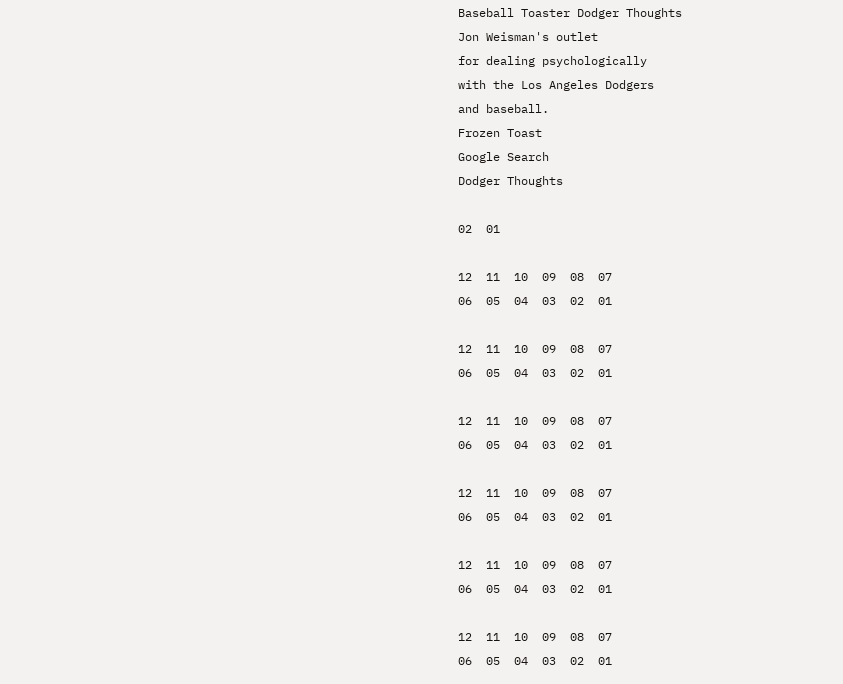Baseball Toaster Dodger Thoughts
Jon Weisman's outlet
for dealing psychologically
with the Los Angeles Dodgers
and baseball.
Frozen Toast
Google Search
Dodger Thoughts

02  01

12  11  10  09  08  07
06  05  04  03  02  01

12  11  10  09  08  07
06  05  04  03  02  01

12  11  10  09  08  07
06  05  04  03  02  01

12  11  10  09  08  07
06  05  04  03  02  01

12  11  10  09  08  07
06  05  04  03  02  01

12  11  10  09  08  07
06  05  04  03  02  01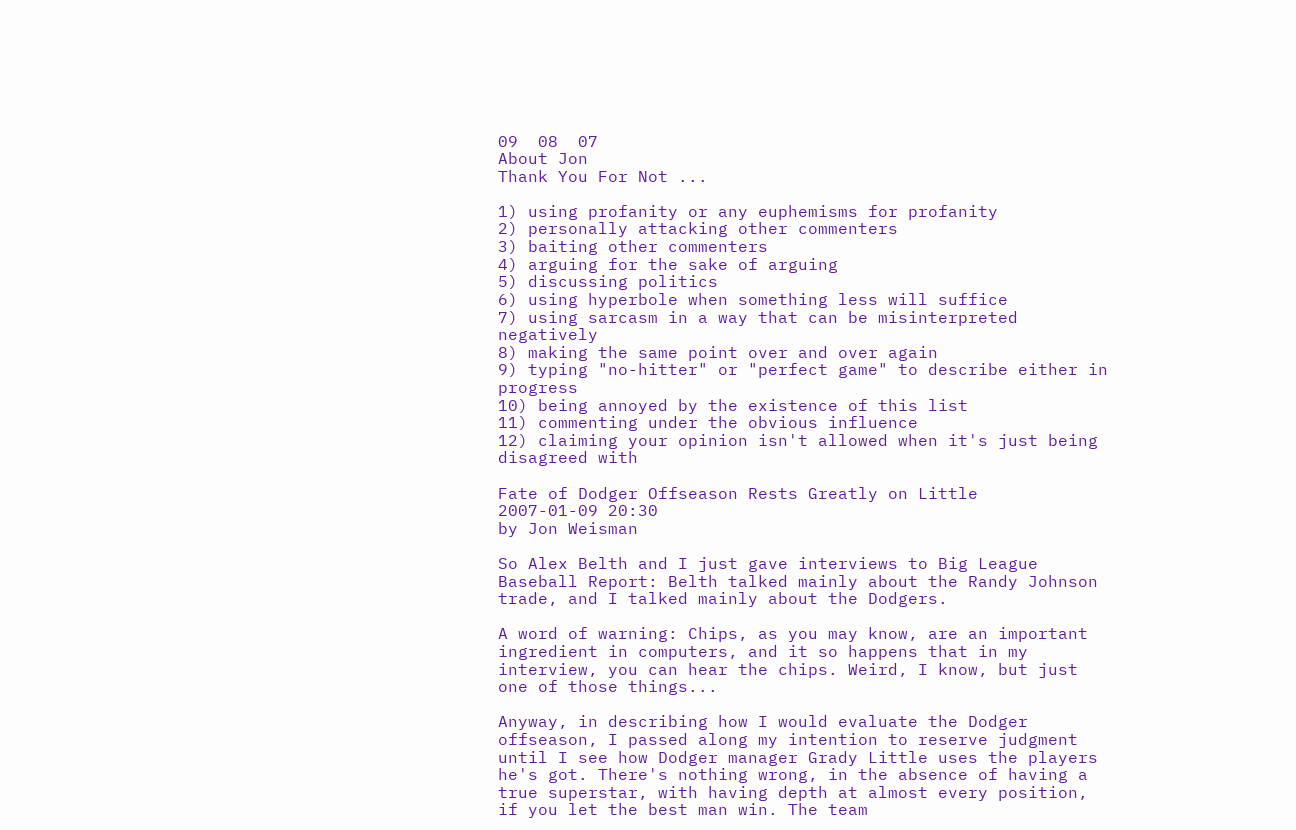09  08  07
About Jon
Thank You For Not ...

1) using profanity or any euphemisms for profanity
2) personally attacking other commenters
3) baiting other commenters
4) arguing for the sake of arguing
5) discussing politics
6) using hyperbole when something less will suffice
7) using sarcasm in a way that can be misinterpreted negatively
8) making the same point over and over again
9) typing "no-hitter" or "perfect game" to describe either in progress
10) being annoyed by the existence of this list
11) commenting under the obvious influence
12) claiming your opinion isn't allowed when it's just being disagreed with

Fate of Dodger Offseason Rests Greatly on Little
2007-01-09 20:30
by Jon Weisman

So Alex Belth and I just gave interviews to Big League Baseball Report: Belth talked mainly about the Randy Johnson trade, and I talked mainly about the Dodgers.

A word of warning: Chips, as you may know, are an important ingredient in computers, and it so happens that in my interview, you can hear the chips. Weird, I know, but just one of those things...

Anyway, in describing how I would evaluate the Dodger offseason, I passed along my intention to reserve judgment until I see how Dodger manager Grady Little uses the players he's got. There's nothing wrong, in the absence of having a true superstar, with having depth at almost every position, if you let the best man win. The team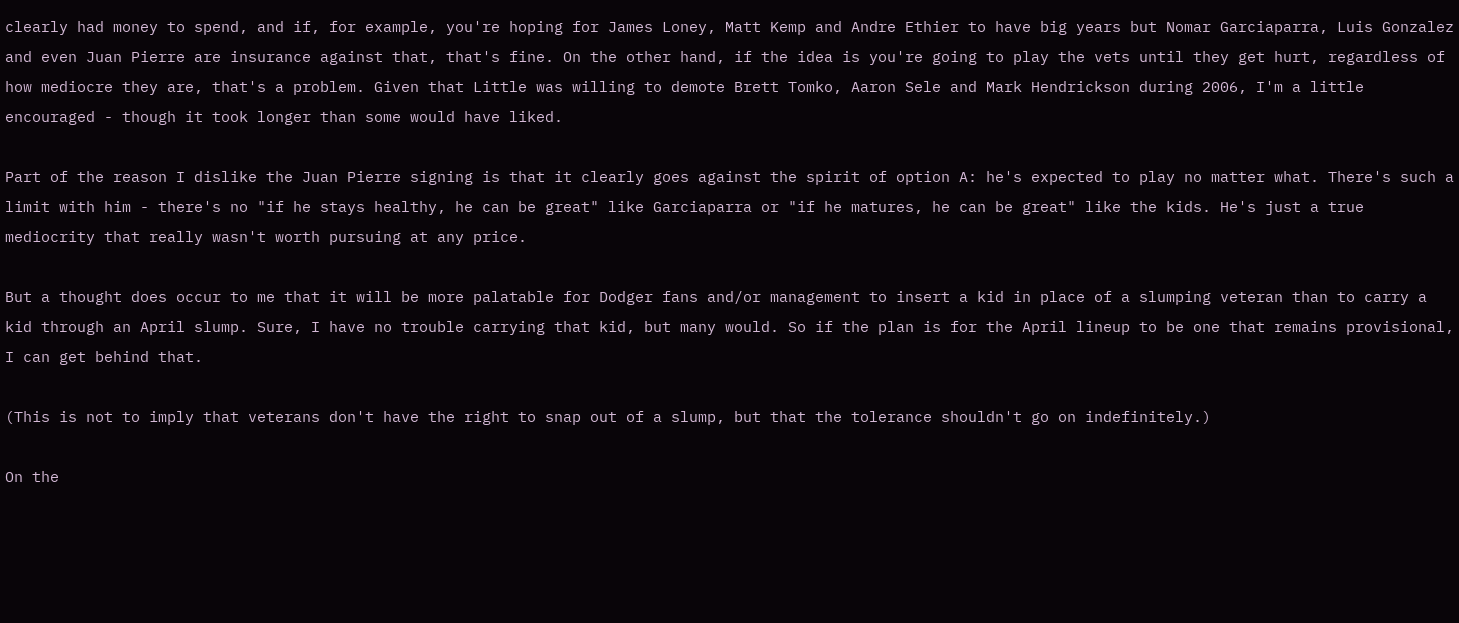clearly had money to spend, and if, for example, you're hoping for James Loney, Matt Kemp and Andre Ethier to have big years but Nomar Garciaparra, Luis Gonzalez and even Juan Pierre are insurance against that, that's fine. On the other hand, if the idea is you're going to play the vets until they get hurt, regardless of how mediocre they are, that's a problem. Given that Little was willing to demote Brett Tomko, Aaron Sele and Mark Hendrickson during 2006, I'm a little encouraged - though it took longer than some would have liked.

Part of the reason I dislike the Juan Pierre signing is that it clearly goes against the spirit of option A: he's expected to play no matter what. There's such a limit with him - there's no "if he stays healthy, he can be great" like Garciaparra or "if he matures, he can be great" like the kids. He's just a true mediocrity that really wasn't worth pursuing at any price.

But a thought does occur to me that it will be more palatable for Dodger fans and/or management to insert a kid in place of a slumping veteran than to carry a kid through an April slump. Sure, I have no trouble carrying that kid, but many would. So if the plan is for the April lineup to be one that remains provisional, I can get behind that.

(This is not to imply that veterans don't have the right to snap out of a slump, but that the tolerance shouldn't go on indefinitely.)

On the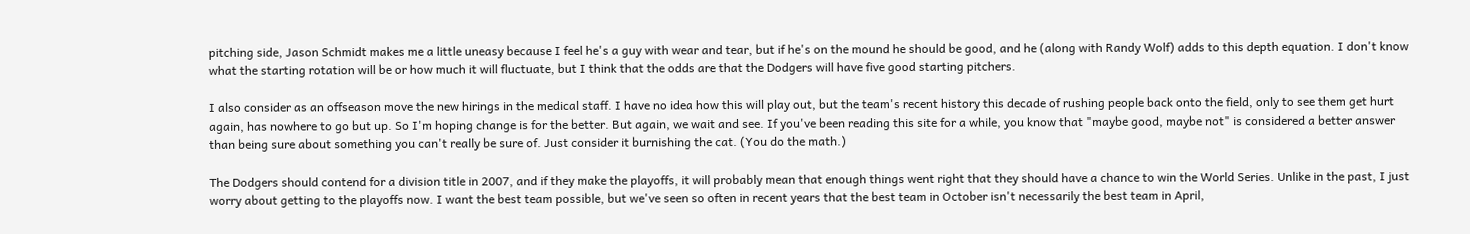pitching side, Jason Schmidt makes me a little uneasy because I feel he's a guy with wear and tear, but if he's on the mound he should be good, and he (along with Randy Wolf) adds to this depth equation. I don't know what the starting rotation will be or how much it will fluctuate, but I think that the odds are that the Dodgers will have five good starting pitchers.

I also consider as an offseason move the new hirings in the medical staff. I have no idea how this will play out, but the team's recent history this decade of rushing people back onto the field, only to see them get hurt again, has nowhere to go but up. So I'm hoping change is for the better. But again, we wait and see. If you've been reading this site for a while, you know that "maybe good, maybe not" is considered a better answer than being sure about something you can't really be sure of. Just consider it burnishing the cat. (You do the math.)

The Dodgers should contend for a division title in 2007, and if they make the playoffs, it will probably mean that enough things went right that they should have a chance to win the World Series. Unlike in the past, I just worry about getting to the playoffs now. I want the best team possible, but we've seen so often in recent years that the best team in October isn't necessarily the best team in April,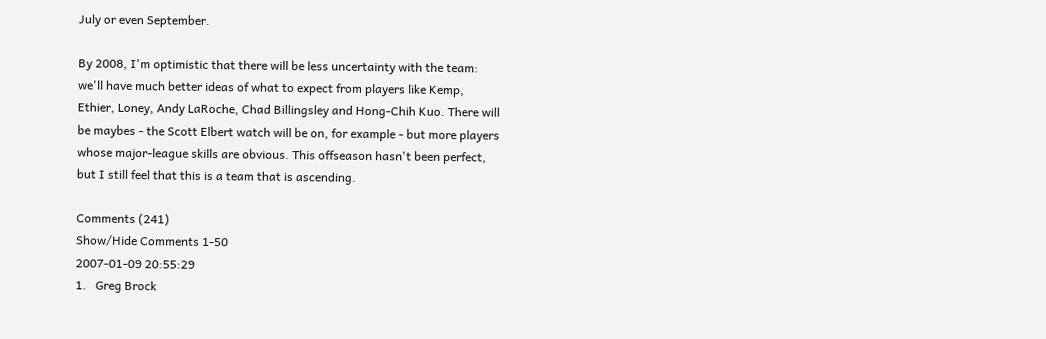July or even September.

By 2008, I'm optimistic that there will be less uncertainty with the team: we'll have much better ideas of what to expect from players like Kemp, Ethier, Loney, Andy LaRoche, Chad Billingsley and Hong-Chih Kuo. There will be maybes - the Scott Elbert watch will be on, for example - but more players whose major-league skills are obvious. This offseason hasn't been perfect, but I still feel that this is a team that is ascending.

Comments (241)
Show/Hide Comments 1-50
2007-01-09 20:55:29
1.   Greg Brock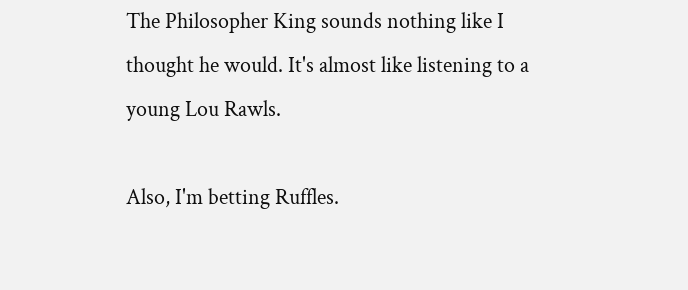The Philosopher King sounds nothing like I thought he would. It's almost like listening to a young Lou Rawls.

Also, I'm betting Ruffles.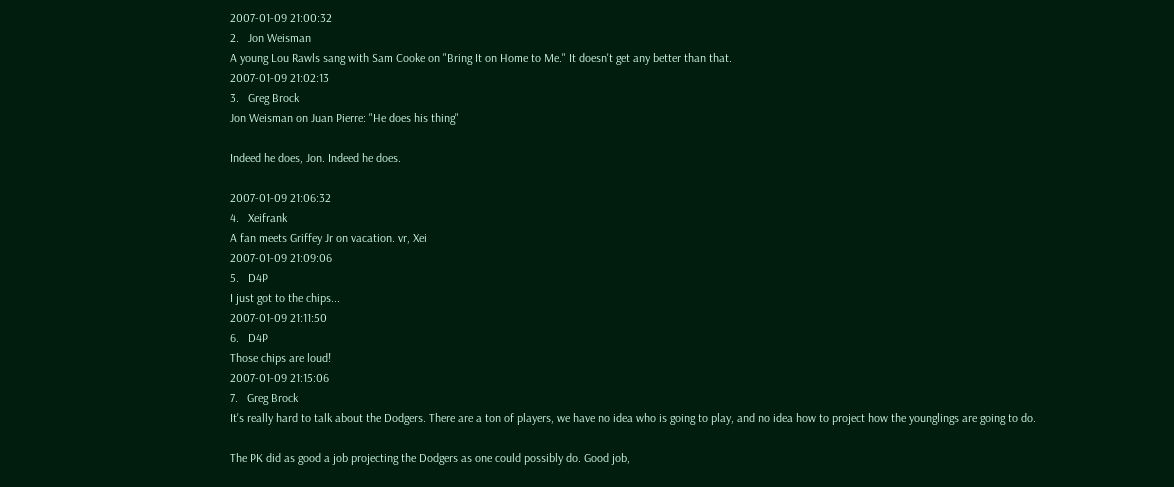2007-01-09 21:00:32
2.   Jon Weisman
A young Lou Rawls sang with Sam Cooke on "Bring It on Home to Me." It doesn't get any better than that.
2007-01-09 21:02:13
3.   Greg Brock
Jon Weisman on Juan Pierre: "He does his thing"

Indeed he does, Jon. Indeed he does.

2007-01-09 21:06:32
4.   Xeifrank
A fan meets Griffey Jr on vacation. vr, Xei
2007-01-09 21:09:06
5.   D4P
I just got to the chips...
2007-01-09 21:11:50
6.   D4P
Those chips are loud!
2007-01-09 21:15:06
7.   Greg Brock
It's really hard to talk about the Dodgers. There are a ton of players, we have no idea who is going to play, and no idea how to project how the younglings are going to do.

The PK did as good a job projecting the Dodgers as one could possibly do. Good job,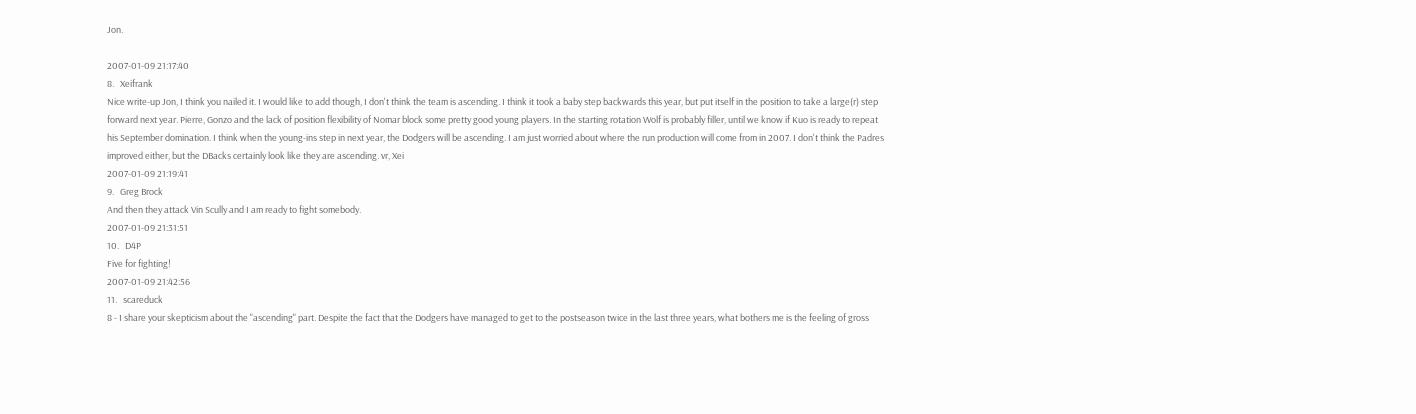Jon.

2007-01-09 21:17:40
8.   Xeifrank
Nice write-up Jon, I think you nailed it. I would like to add though, I don't think the team is ascending. I think it took a baby step backwards this year, but put itself in the position to take a large(r) step forward next year. Pierre, Gonzo and the lack of position flexibility of Nomar block some pretty good young players. In the starting rotation Wolf is probably filler, until we know if Kuo is ready to repeat his September domination. I think when the young-ins step in next year, the Dodgers will be ascending. I am just worried about where the run production will come from in 2007. I don't think the Padres improved either, but the DBacks certainly look like they are ascending. vr, Xei
2007-01-09 21:19:41
9.   Greg Brock
And then they attack Vin Scully and I am ready to fight somebody.
2007-01-09 21:31:51
10.   D4P
Five for fighting!
2007-01-09 21:42:56
11.   scareduck
8 - I share your skepticism about the "ascending" part. Despite the fact that the Dodgers have managed to get to the postseason twice in the last three years, what bothers me is the feeling of gross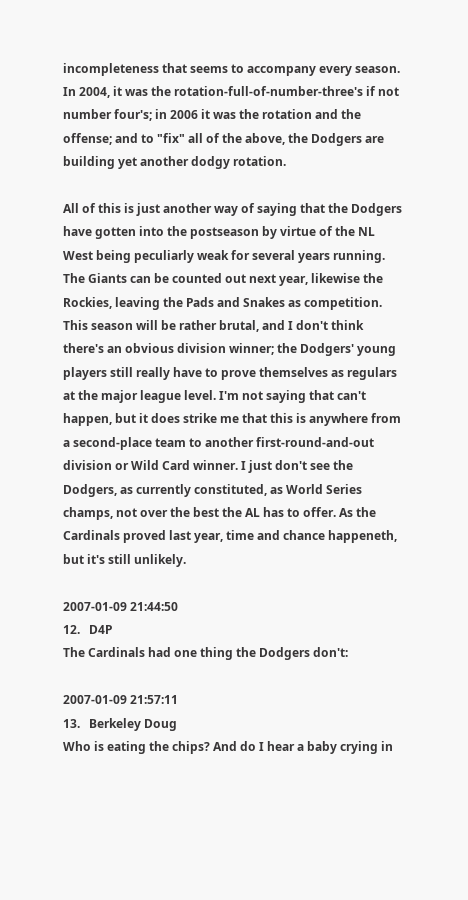incompleteness that seems to accompany every season. In 2004, it was the rotation-full-of-number-three's if not number four's; in 2006 it was the rotation and the offense; and to "fix" all of the above, the Dodgers are building yet another dodgy rotation.

All of this is just another way of saying that the Dodgers have gotten into the postseason by virtue of the NL West being peculiarly weak for several years running. The Giants can be counted out next year, likewise the Rockies, leaving the Pads and Snakes as competition. This season will be rather brutal, and I don't think there's an obvious division winner; the Dodgers' young players still really have to prove themselves as regulars at the major league level. I'm not saying that can't happen, but it does strike me that this is anywhere from a second-place team to another first-round-and-out division or Wild Card winner. I just don't see the Dodgers, as currently constituted, as World Series champs, not over the best the AL has to offer. As the Cardinals proved last year, time and chance happeneth, but it's still unlikely.

2007-01-09 21:44:50
12.   D4P
The Cardinals had one thing the Dodgers don't:

2007-01-09 21:57:11
13.   Berkeley Doug
Who is eating the chips? And do I hear a baby crying in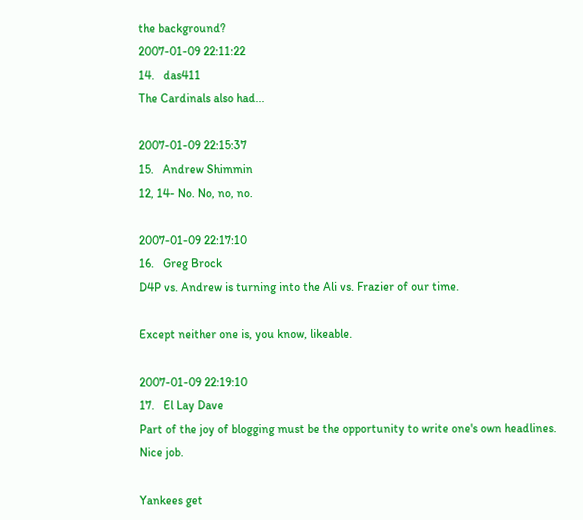the background?
2007-01-09 22:11:22
14.   das411
The Cardinals also had...

2007-01-09 22:15:37
15.   Andrew Shimmin
12, 14- No. No, no, no.

2007-01-09 22:17:10
16.   Greg Brock
D4P vs. Andrew is turning into the Ali vs. Frazier of our time.

Except neither one is, you know, likeable.

2007-01-09 22:19:10
17.   El Lay Dave
Part of the joy of blogging must be the opportunity to write one's own headlines. Nice job.

Yankees get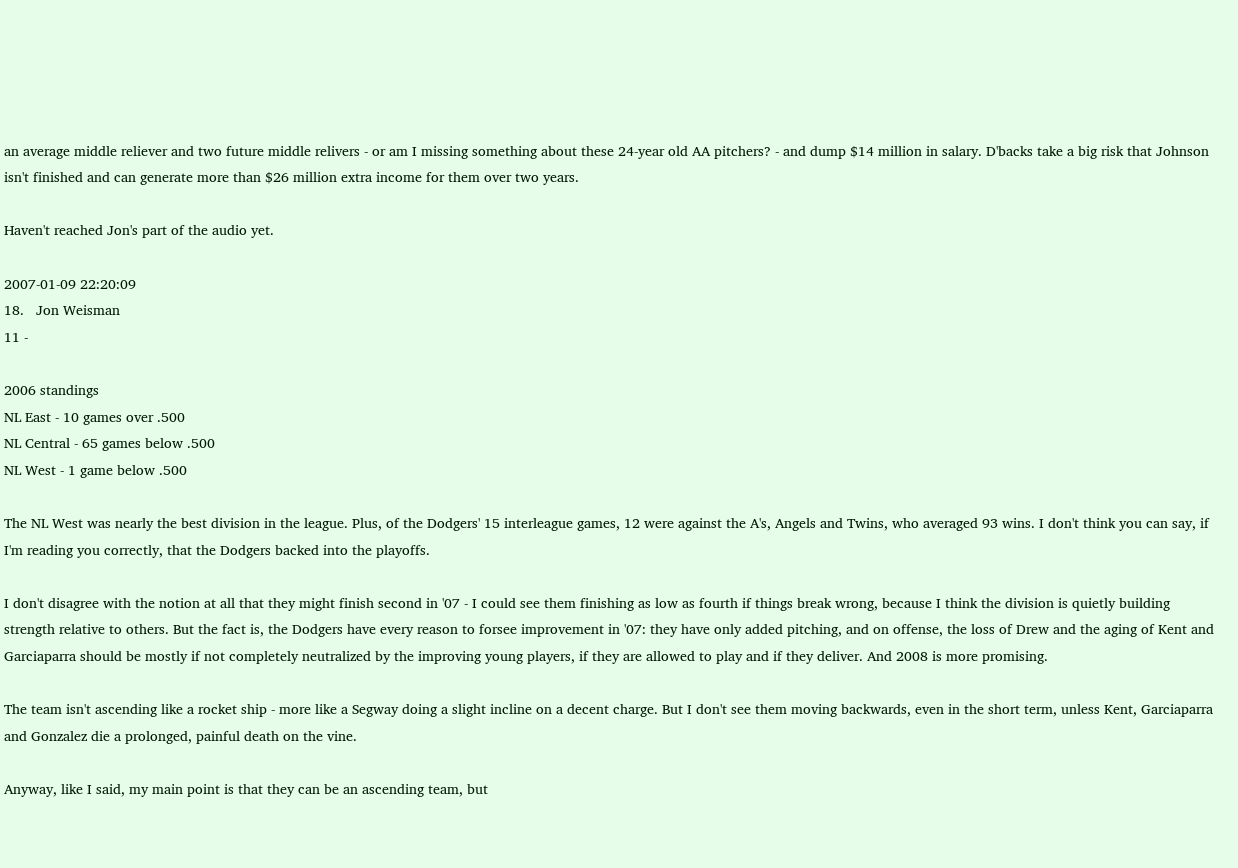an average middle reliever and two future middle relivers - or am I missing something about these 24-year old AA pitchers? - and dump $14 million in salary. D'backs take a big risk that Johnson isn't finished and can generate more than $26 million extra income for them over two years.

Haven't reached Jon's part of the audio yet.

2007-01-09 22:20:09
18.   Jon Weisman
11 -

2006 standings
NL East - 10 games over .500
NL Central - 65 games below .500
NL West - 1 game below .500

The NL West was nearly the best division in the league. Plus, of the Dodgers' 15 interleague games, 12 were against the A's, Angels and Twins, who averaged 93 wins. I don't think you can say, if I'm reading you correctly, that the Dodgers backed into the playoffs.

I don't disagree with the notion at all that they might finish second in '07 - I could see them finishing as low as fourth if things break wrong, because I think the division is quietly building strength relative to others. But the fact is, the Dodgers have every reason to forsee improvement in '07: they have only added pitching, and on offense, the loss of Drew and the aging of Kent and Garciaparra should be mostly if not completely neutralized by the improving young players, if they are allowed to play and if they deliver. And 2008 is more promising.

The team isn't ascending like a rocket ship - more like a Segway doing a slight incline on a decent charge. But I don't see them moving backwards, even in the short term, unless Kent, Garciaparra and Gonzalez die a prolonged, painful death on the vine.

Anyway, like I said, my main point is that they can be an ascending team, but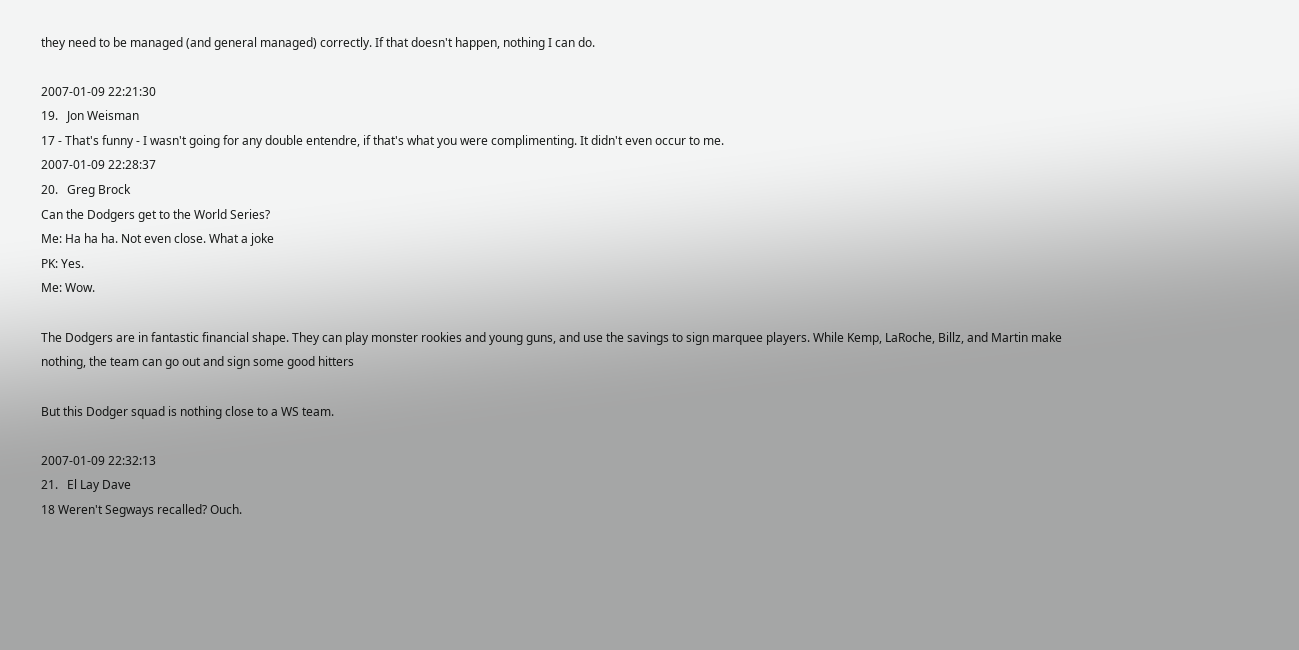they need to be managed (and general managed) correctly. If that doesn't happen, nothing I can do.

2007-01-09 22:21:30
19.   Jon Weisman
17 - That's funny - I wasn't going for any double entendre, if that's what you were complimenting. It didn't even occur to me.
2007-01-09 22:28:37
20.   Greg Brock
Can the Dodgers get to the World Series?
Me: Ha ha ha. Not even close. What a joke
PK: Yes.
Me: Wow.

The Dodgers are in fantastic financial shape. They can play monster rookies and young guns, and use the savings to sign marquee players. While Kemp, LaRoche, Billz, and Martin make nothing, the team can go out and sign some good hitters

But this Dodger squad is nothing close to a WS team.

2007-01-09 22:32:13
21.   El Lay Dave
18 Weren't Segways recalled? Ouch.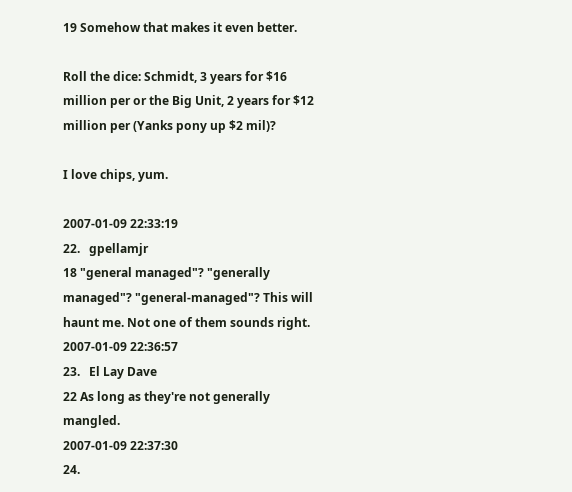19 Somehow that makes it even better.

Roll the dice: Schmidt, 3 years for $16 million per or the Big Unit, 2 years for $12 million per (Yanks pony up $2 mil)?

I love chips, yum.

2007-01-09 22:33:19
22.   gpellamjr
18 "general managed"? "generally managed"? "general-managed"? This will haunt me. Not one of them sounds right.
2007-01-09 22:36:57
23.   El Lay Dave
22 As long as they're not generally mangled.
2007-01-09 22:37:30
24.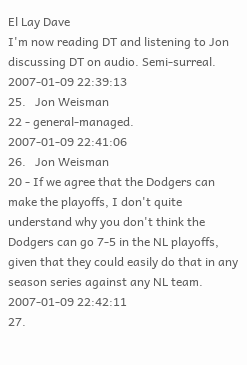El Lay Dave
I'm now reading DT and listening to Jon discussing DT on audio. Semi-surreal.
2007-01-09 22:39:13
25.   Jon Weisman
22 - general-managed.
2007-01-09 22:41:06
26.   Jon Weisman
20 - If we agree that the Dodgers can make the playoffs, I don't quite understand why you don't think the Dodgers can go 7-5 in the NL playoffs, given that they could easily do that in any season series against any NL team.
2007-01-09 22:42:11
27.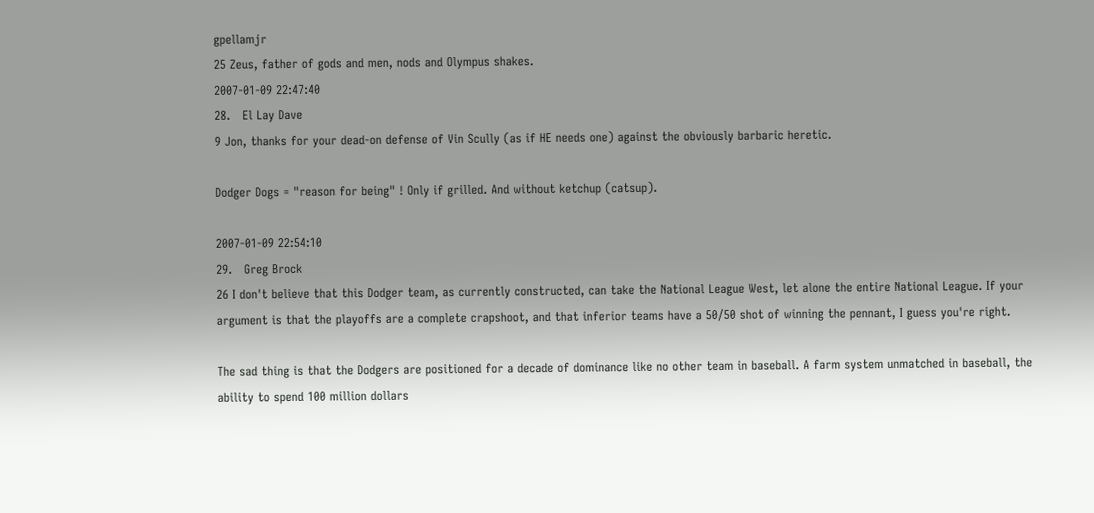gpellamjr
25 Zeus, father of gods and men, nods and Olympus shakes.
2007-01-09 22:47:40
28.   El Lay Dave
9 Jon, thanks for your dead-on defense of Vin Scully (as if HE needs one) against the obviously barbaric heretic.

Dodger Dogs = "reason for being" ! Only if grilled. And without ketchup (catsup).

2007-01-09 22:54:10
29.   Greg Brock
26 I don't believe that this Dodger team, as currently constructed, can take the National League West, let alone the entire National League. If your argument is that the playoffs are a complete crapshoot, and that inferior teams have a 50/50 shot of winning the pennant, I guess you're right.

The sad thing is that the Dodgers are positioned for a decade of dominance like no other team in baseball. A farm system unmatched in baseball, the ability to spend 100 million dollars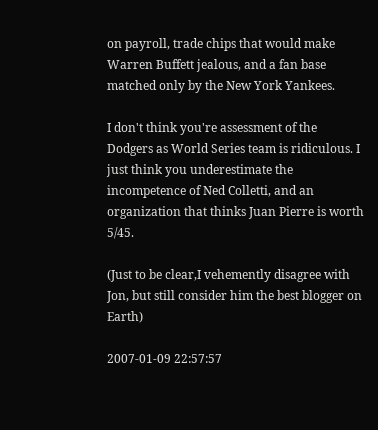on payroll, trade chips that would make Warren Buffett jealous, and a fan base matched only by the New York Yankees.

I don't think you're assessment of the Dodgers as World Series team is ridiculous. I just think you underestimate the incompetence of Ned Colletti, and an organization that thinks Juan Pierre is worth 5/45.

(Just to be clear,I vehemently disagree with Jon, but still consider him the best blogger on Earth)

2007-01-09 22:57:57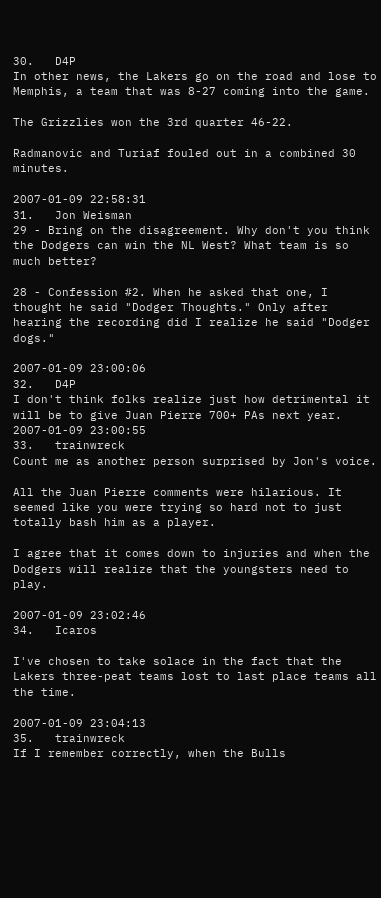30.   D4P
In other news, the Lakers go on the road and lose to Memphis, a team that was 8-27 coming into the game.

The Grizzlies won the 3rd quarter 46-22.

Radmanovic and Turiaf fouled out in a combined 30 minutes.

2007-01-09 22:58:31
31.   Jon Weisman
29 - Bring on the disagreement. Why don't you think the Dodgers can win the NL West? What team is so much better?

28 - Confession #2. When he asked that one, I thought he said "Dodger Thoughts." Only after hearing the recording did I realize he said "Dodger dogs."

2007-01-09 23:00:06
32.   D4P
I don't think folks realize just how detrimental it will be to give Juan Pierre 700+ PAs next year.
2007-01-09 23:00:55
33.   trainwreck
Count me as another person surprised by Jon's voice.

All the Juan Pierre comments were hilarious. It seemed like you were trying so hard not to just totally bash him as a player.

I agree that it comes down to injuries and when the Dodgers will realize that the youngsters need to play.

2007-01-09 23:02:46
34.   Icaros

I've chosen to take solace in the fact that the Lakers three-peat teams lost to last place teams all the time.

2007-01-09 23:04:13
35.   trainwreck
If I remember correctly, when the Bulls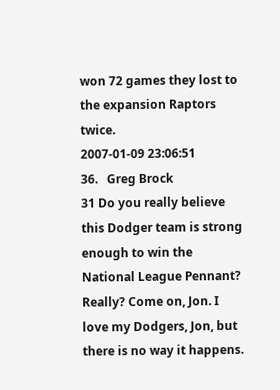won 72 games they lost to the expansion Raptors twice.
2007-01-09 23:06:51
36.   Greg Brock
31 Do you really believe this Dodger team is strong enough to win the National League Pennant? Really? Come on, Jon. I love my Dodgers, Jon, but there is no way it happens.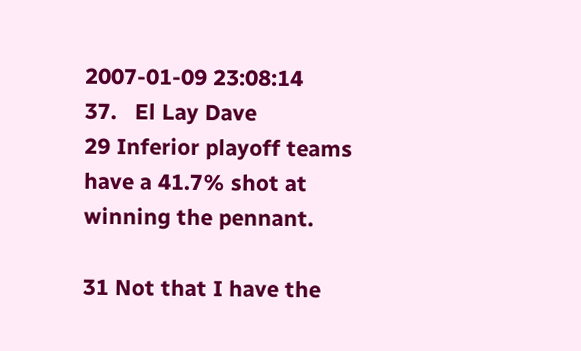2007-01-09 23:08:14
37.   El Lay Dave
29 Inferior playoff teams have a 41.7% shot at winning the pennant.

31 Not that I have the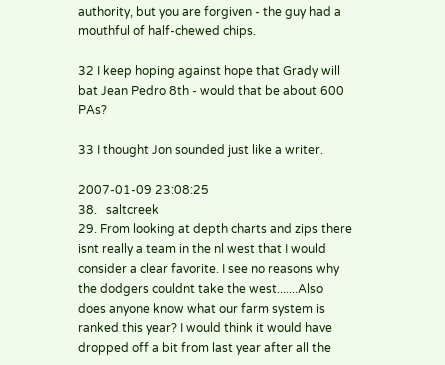authority, but you are forgiven - the guy had a mouthful of half-chewed chips.

32 I keep hoping against hope that Grady will bat Jean Pedro 8th - would that be about 600 PAs?

33 I thought Jon sounded just like a writer.

2007-01-09 23:08:25
38.   saltcreek
29. From looking at depth charts and zips there isnt really a team in the nl west that I would consider a clear favorite. I see no reasons why the dodgers couldnt take the west.......Also does anyone know what our farm system is ranked this year? I would think it would have dropped off a bit from last year after all the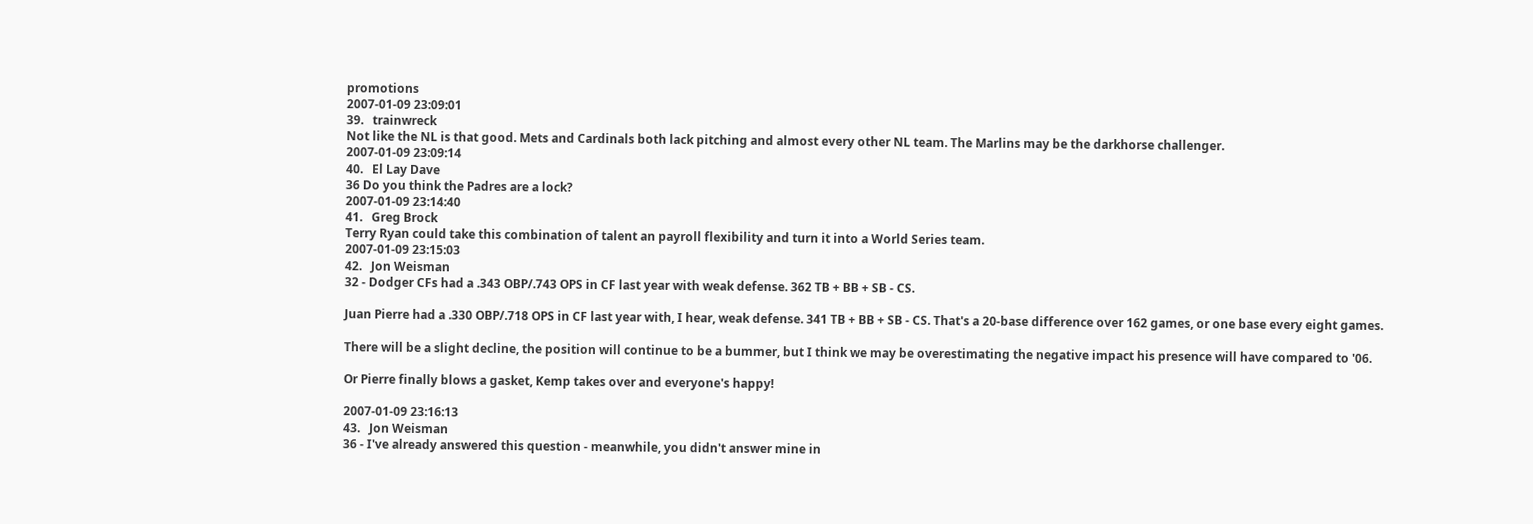promotions
2007-01-09 23:09:01
39.   trainwreck
Not like the NL is that good. Mets and Cardinals both lack pitching and almost every other NL team. The Marlins may be the darkhorse challenger.
2007-01-09 23:09:14
40.   El Lay Dave
36 Do you think the Padres are a lock?
2007-01-09 23:14:40
41.   Greg Brock
Terry Ryan could take this combination of talent an payroll flexibility and turn it into a World Series team.
2007-01-09 23:15:03
42.   Jon Weisman
32 - Dodger CFs had a .343 OBP/.743 OPS in CF last year with weak defense. 362 TB + BB + SB - CS.

Juan Pierre had a .330 OBP/.718 OPS in CF last year with, I hear, weak defense. 341 TB + BB + SB - CS. That's a 20-base difference over 162 games, or one base every eight games.

There will be a slight decline, the position will continue to be a bummer, but I think we may be overestimating the negative impact his presence will have compared to '06.

Or Pierre finally blows a gasket, Kemp takes over and everyone's happy!

2007-01-09 23:16:13
43.   Jon Weisman
36 - I've already answered this question - meanwhile, you didn't answer mine in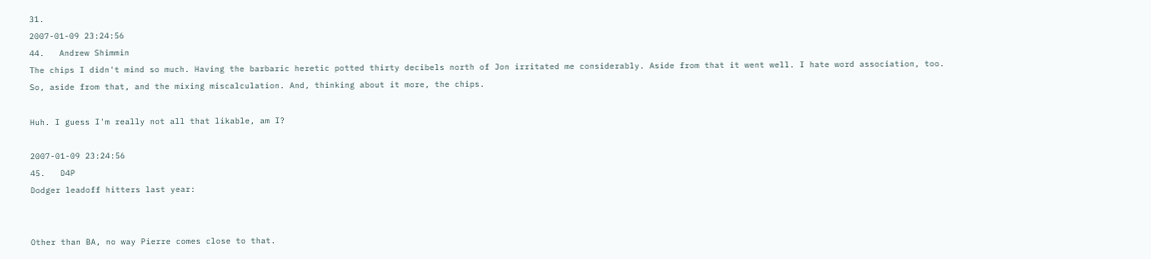31.
2007-01-09 23:24:56
44.   Andrew Shimmin
The chips I didn't mind so much. Having the barbaric heretic potted thirty decibels north of Jon irritated me considerably. Aside from that it went well. I hate word association, too. So, aside from that, and the mixing miscalculation. And, thinking about it more, the chips.

Huh. I guess I'm really not all that likable, am I?

2007-01-09 23:24:56
45.   D4P
Dodger leadoff hitters last year:


Other than BA, no way Pierre comes close to that.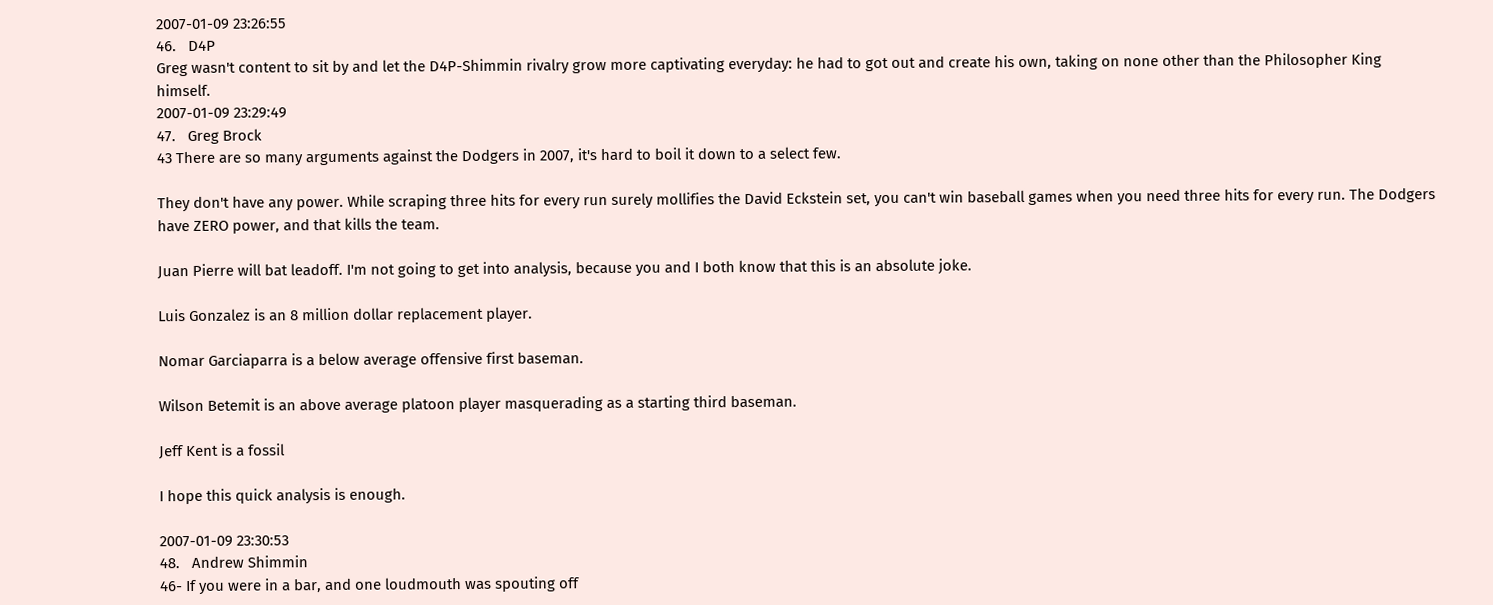2007-01-09 23:26:55
46.   D4P
Greg wasn't content to sit by and let the D4P-Shimmin rivalry grow more captivating everyday: he had to got out and create his own, taking on none other than the Philosopher King himself.
2007-01-09 23:29:49
47.   Greg Brock
43 There are so many arguments against the Dodgers in 2007, it's hard to boil it down to a select few.

They don't have any power. While scraping three hits for every run surely mollifies the David Eckstein set, you can't win baseball games when you need three hits for every run. The Dodgers have ZERO power, and that kills the team.

Juan Pierre will bat leadoff. I'm not going to get into analysis, because you and I both know that this is an absolute joke.

Luis Gonzalez is an 8 million dollar replacement player.

Nomar Garciaparra is a below average offensive first baseman.

Wilson Betemit is an above average platoon player masquerading as a starting third baseman.

Jeff Kent is a fossil

I hope this quick analysis is enough.

2007-01-09 23:30:53
48.   Andrew Shimmin
46- If you were in a bar, and one loudmouth was spouting off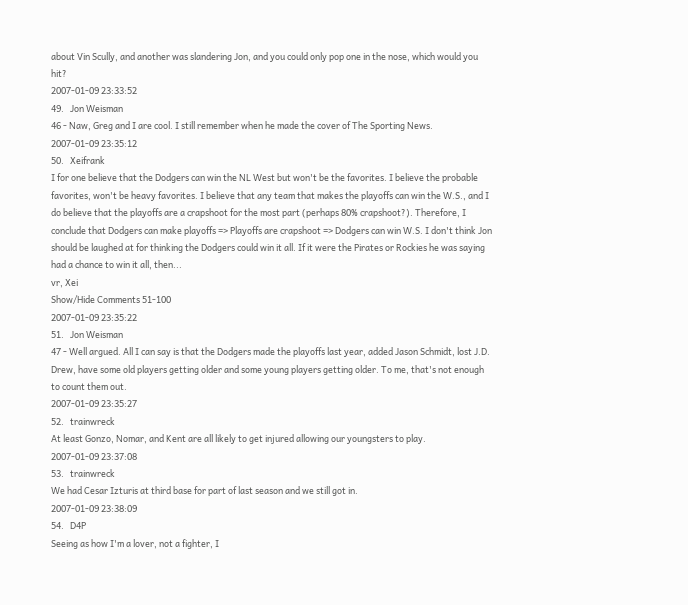about Vin Scully, and another was slandering Jon, and you could only pop one in the nose, which would you hit?
2007-01-09 23:33:52
49.   Jon Weisman
46 - Naw, Greg and I are cool. I still remember when he made the cover of The Sporting News.
2007-01-09 23:35:12
50.   Xeifrank
I for one believe that the Dodgers can win the NL West but won't be the favorites. I believe the probable favorites, won't be heavy favorites. I believe that any team that makes the playoffs can win the W.S., and I do believe that the playoffs are a crapshoot for the most part (perhaps 80% crapshoot?). Therefore, I conclude that Dodgers can make playoffs => Playoffs are crapshoot => Dodgers can win W.S. I don't think Jon should be laughed at for thinking the Dodgers could win it all. If it were the Pirates or Rockies he was saying had a chance to win it all, then...
vr, Xei
Show/Hide Comments 51-100
2007-01-09 23:35:22
51.   Jon Weisman
47 - Well argued. All I can say is that the Dodgers made the playoffs last year, added Jason Schmidt, lost J.D. Drew, have some old players getting older and some young players getting older. To me, that's not enough to count them out.
2007-01-09 23:35:27
52.   trainwreck
At least Gonzo, Nomar, and Kent are all likely to get injured allowing our youngsters to play.
2007-01-09 23:37:08
53.   trainwreck
We had Cesar Izturis at third base for part of last season and we still got in.
2007-01-09 23:38:09
54.   D4P
Seeing as how I'm a lover, not a fighter, I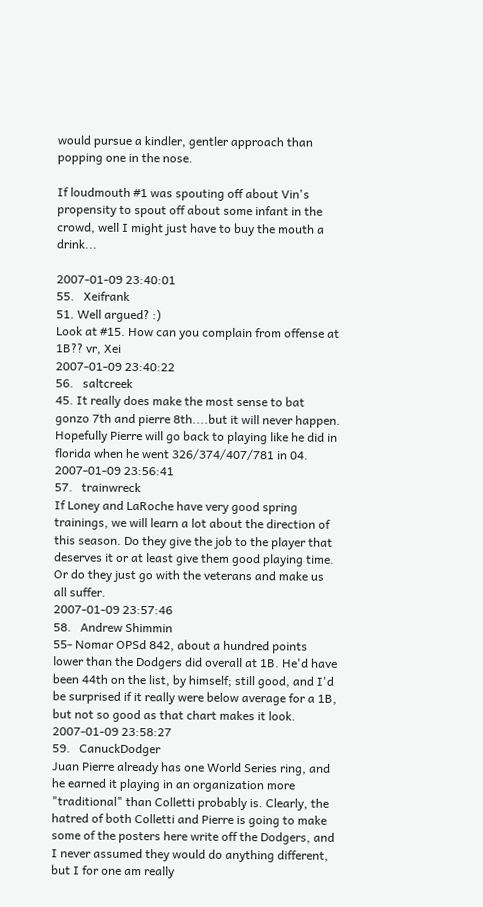would pursue a kindler, gentler approach than popping one in the nose.

If loudmouth #1 was spouting off about Vin's propensity to spout off about some infant in the crowd, well I might just have to buy the mouth a drink...

2007-01-09 23:40:01
55.   Xeifrank
51. Well argued? :)
Look at #15. How can you complain from offense at 1B?? vr, Xei
2007-01-09 23:40:22
56.   saltcreek
45. It really does make the most sense to bat gonzo 7th and pierre 8th....but it will never happen. Hopefully Pierre will go back to playing like he did in florida when he went 326/374/407/781 in 04.
2007-01-09 23:56:41
57.   trainwreck
If Loney and LaRoche have very good spring trainings, we will learn a lot about the direction of this season. Do they give the job to the player that deserves it or at least give them good playing time. Or do they just go with the veterans and make us all suffer.
2007-01-09 23:57:46
58.   Andrew Shimmin
55- Nomar OPSd 842, about a hundred points lower than the Dodgers did overall at 1B. He'd have been 44th on the list, by himself; still good, and I'd be surprised if it really were below average for a 1B, but not so good as that chart makes it look.
2007-01-09 23:58:27
59.   CanuckDodger
Juan Pierre already has one World Series ring, and he earned it playing in an organization more "traditional" than Colletti probably is. Clearly, the hatred of both Colletti and Pierre is going to make some of the posters here write off the Dodgers, and I never assumed they would do anything different, but I for one am really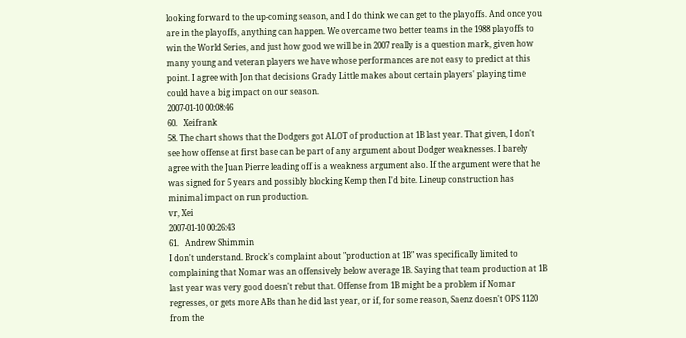looking forward to the up-coming season, and I do think we can get to the playoffs. And once you are in the playoffs, anything can happen. We overcame two better teams in the 1988 playoffs to win the World Series, and just how good we will be in 2007 really is a question mark, given how many young and veteran players we have whose performances are not easy to predict at this point. I agree with Jon that decisions Grady Little makes about certain players' playing time could have a big impact on our season.
2007-01-10 00:08:46
60.   Xeifrank
58. The chart shows that the Dodgers got ALOT of production at 1B last year. That given, I don't see how offense at first base can be part of any argument about Dodger weaknesses. I barely agree with the Juan Pierre leading off is a weakness argument also. If the argument were that he was signed for 5 years and possibly blocking Kemp then I'd bite. Lineup construction has minimal impact on run production.
vr, Xei
2007-01-10 00:26:43
61.   Andrew Shimmin
I don't understand. Brock's complaint about "production at 1B" was specifically limited to complaining that Nomar was an offensively below average 1B. Saying that team production at 1B last year was very good doesn't rebut that. Offense from 1B might be a problem if Nomar regresses, or gets more ABs than he did last year, or if, for some reason, Saenz doesn't OPS 1120 from the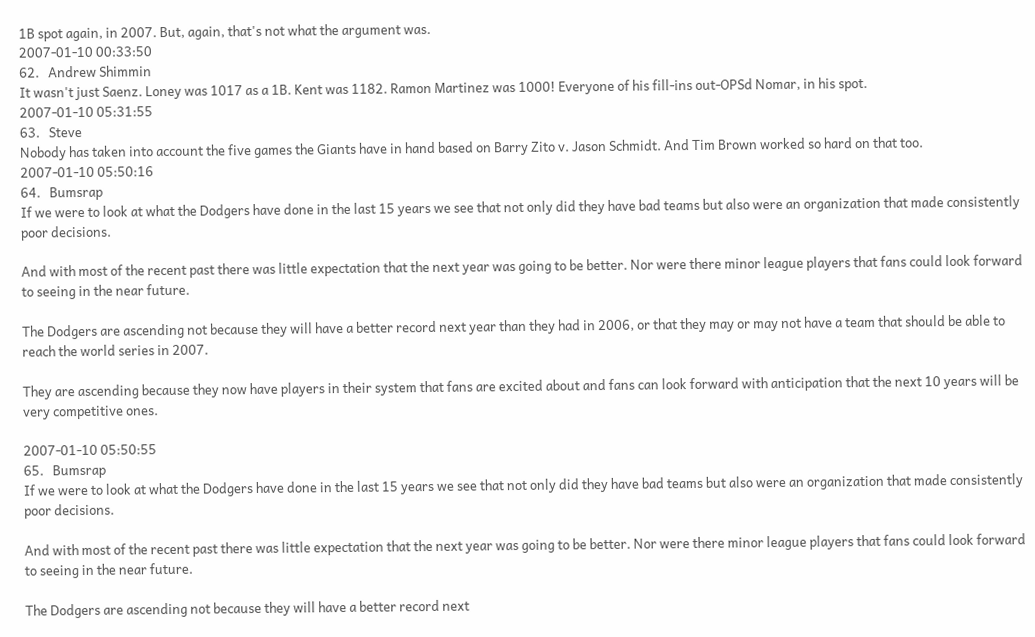1B spot again, in 2007. But, again, that's not what the argument was.
2007-01-10 00:33:50
62.   Andrew Shimmin
It wasn't just Saenz. Loney was 1017 as a 1B. Kent was 1182. Ramon Martinez was 1000! Everyone of his fill-ins out-OPSd Nomar, in his spot.
2007-01-10 05:31:55
63.   Steve
Nobody has taken into account the five games the Giants have in hand based on Barry Zito v. Jason Schmidt. And Tim Brown worked so hard on that too.
2007-01-10 05:50:16
64.   Bumsrap
If we were to look at what the Dodgers have done in the last 15 years we see that not only did they have bad teams but also were an organization that made consistently poor decisions.

And with most of the recent past there was little expectation that the next year was going to be better. Nor were there minor league players that fans could look forward to seeing in the near future.

The Dodgers are ascending not because they will have a better record next year than they had in 2006, or that they may or may not have a team that should be able to reach the world series in 2007.

They are ascending because they now have players in their system that fans are excited about and fans can look forward with anticipation that the next 10 years will be very competitive ones.

2007-01-10 05:50:55
65.   Bumsrap
If we were to look at what the Dodgers have done in the last 15 years we see that not only did they have bad teams but also were an organization that made consistently poor decisions.

And with most of the recent past there was little expectation that the next year was going to be better. Nor were there minor league players that fans could look forward to seeing in the near future.

The Dodgers are ascending not because they will have a better record next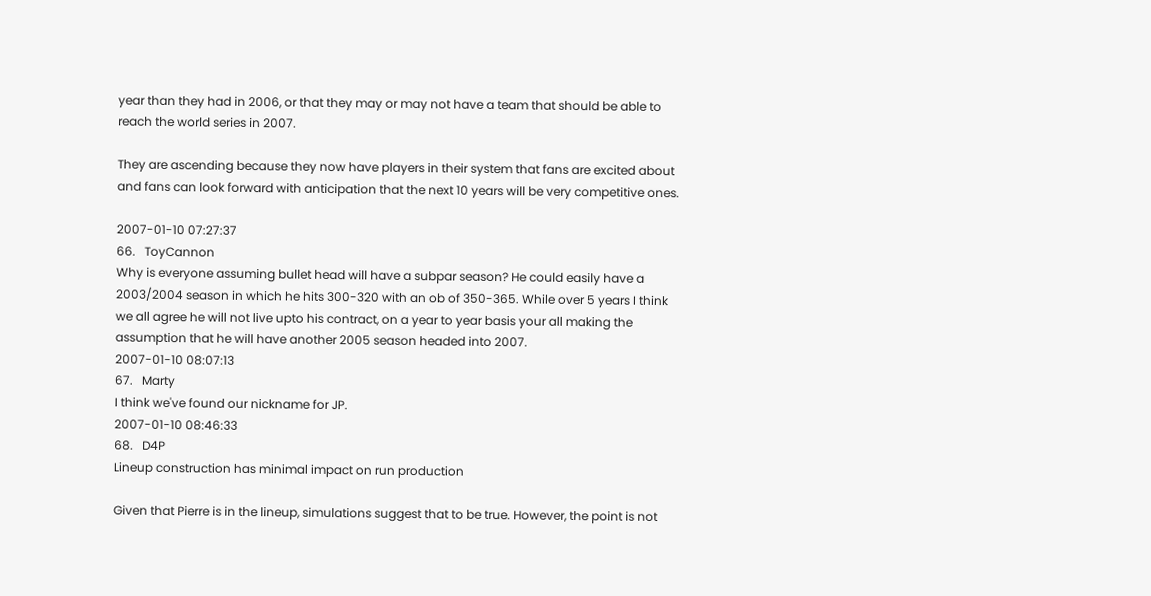year than they had in 2006, or that they may or may not have a team that should be able to reach the world series in 2007.

They are ascending because they now have players in their system that fans are excited about and fans can look forward with anticipation that the next 10 years will be very competitive ones.

2007-01-10 07:27:37
66.   ToyCannon
Why is everyone assuming bullet head will have a subpar season? He could easily have a 2003/2004 season in which he hits 300-320 with an ob of 350-365. While over 5 years I think we all agree he will not live upto his contract, on a year to year basis your all making the assumption that he will have another 2005 season headed into 2007.
2007-01-10 08:07:13
67.   Marty
I think we've found our nickname for JP.
2007-01-10 08:46:33
68.   D4P
Lineup construction has minimal impact on run production

Given that Pierre is in the lineup, simulations suggest that to be true. However, the point is not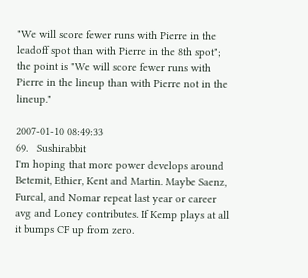"We will score fewer runs with Pierre in the leadoff spot than with Pierre in the 8th spot"; the point is "We will score fewer runs with Pierre in the lineup than with Pierre not in the lineup."

2007-01-10 08:49:33
69.   Sushirabbit
I'm hoping that more power develops around Betemit, Ethier, Kent and Martin. Maybe Saenz, Furcal, and Nomar repeat last year or career avg and Loney contributes. If Kemp plays at all it bumps CF up from zero.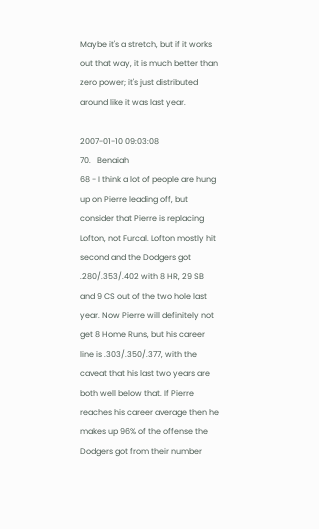Maybe it's a stretch, but if it works out that way, it is much better than zero power; it's just distributed around like it was last year.

2007-01-10 09:03:08
70.   Benaiah
68 - I think a lot of people are hung up on Pierre leading off, but consider that Pierre is replacing Lofton, not Furcal. Lofton mostly hit second and the Dodgers got .280/.353/.402 with 8 HR, 29 SB and 9 CS out of the two hole last year. Now Pierre will definitely not get 8 Home Runs, but his career line is .303/.350/.377, with the caveat that his last two years are both well below that. If Pierre reaches his career average then he makes up 96% of the offense the Dodgers got from their number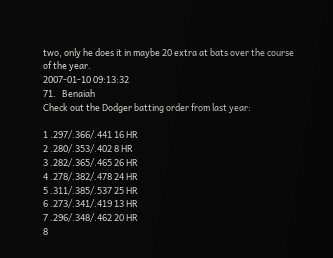two, only he does it in maybe 20 extra at bats over the course of the year.
2007-01-10 09:13:32
71.   Benaiah
Check out the Dodger batting order from last year:

1 .297/.366/.441 16 HR
2 .280/.353/.402 8 HR
3 .282/.365/.465 26 HR
4 .278/.382/.478 24 HR
5 .311/.385/.537 25 HR
6 .273/.341/.419 13 HR
7 .296/.348/.462 20 HR
8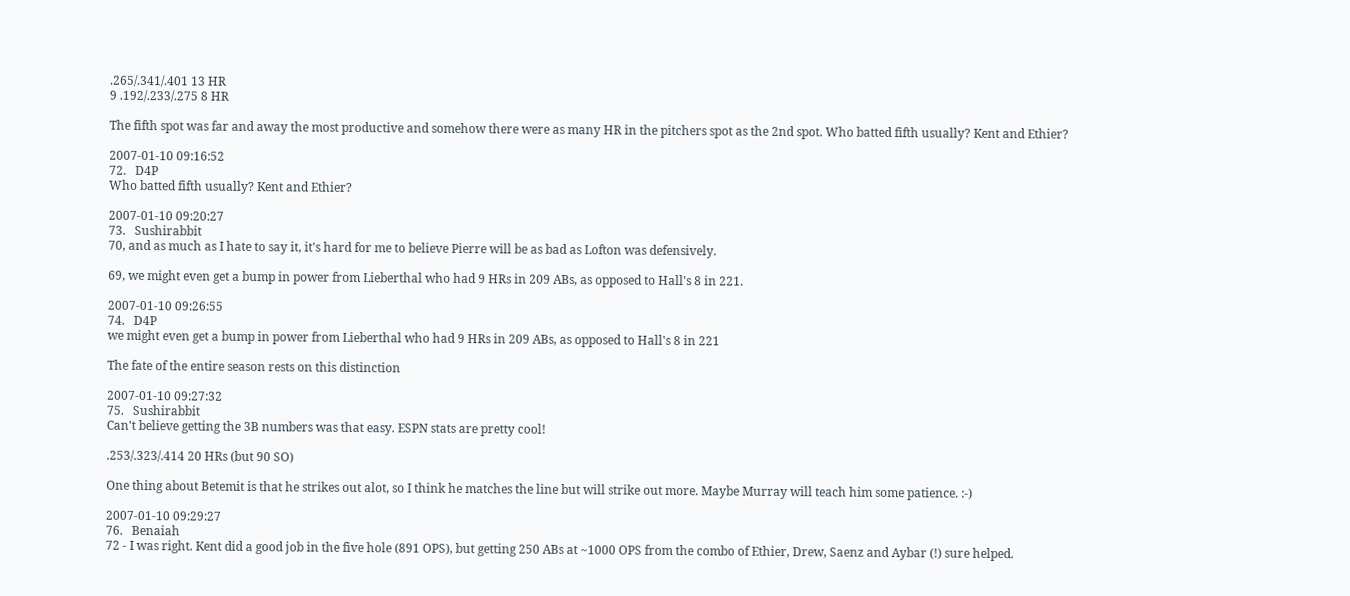.265/.341/.401 13 HR
9 .192/.233/.275 8 HR

The fifth spot was far and away the most productive and somehow there were as many HR in the pitchers spot as the 2nd spot. Who batted fifth usually? Kent and Ethier?

2007-01-10 09:16:52
72.   D4P
Who batted fifth usually? Kent and Ethier?

2007-01-10 09:20:27
73.   Sushirabbit
70, and as much as I hate to say it, it's hard for me to believe Pierre will be as bad as Lofton was defensively.

69, we might even get a bump in power from Lieberthal who had 9 HRs in 209 ABs, as opposed to Hall's 8 in 221.

2007-01-10 09:26:55
74.   D4P
we might even get a bump in power from Lieberthal who had 9 HRs in 209 ABs, as opposed to Hall's 8 in 221

The fate of the entire season rests on this distinction

2007-01-10 09:27:32
75.   Sushirabbit
Can't believe getting the 3B numbers was that easy. ESPN stats are pretty cool!

.253/.323/.414 20 HRs (but 90 SO)

One thing about Betemit is that he strikes out alot, so I think he matches the line but will strike out more. Maybe Murray will teach him some patience. :-)

2007-01-10 09:29:27
76.   Benaiah
72 - I was right. Kent did a good job in the five hole (891 OPS), but getting 250 ABs at ~1000 OPS from the combo of Ethier, Drew, Saenz and Aybar (!) sure helped.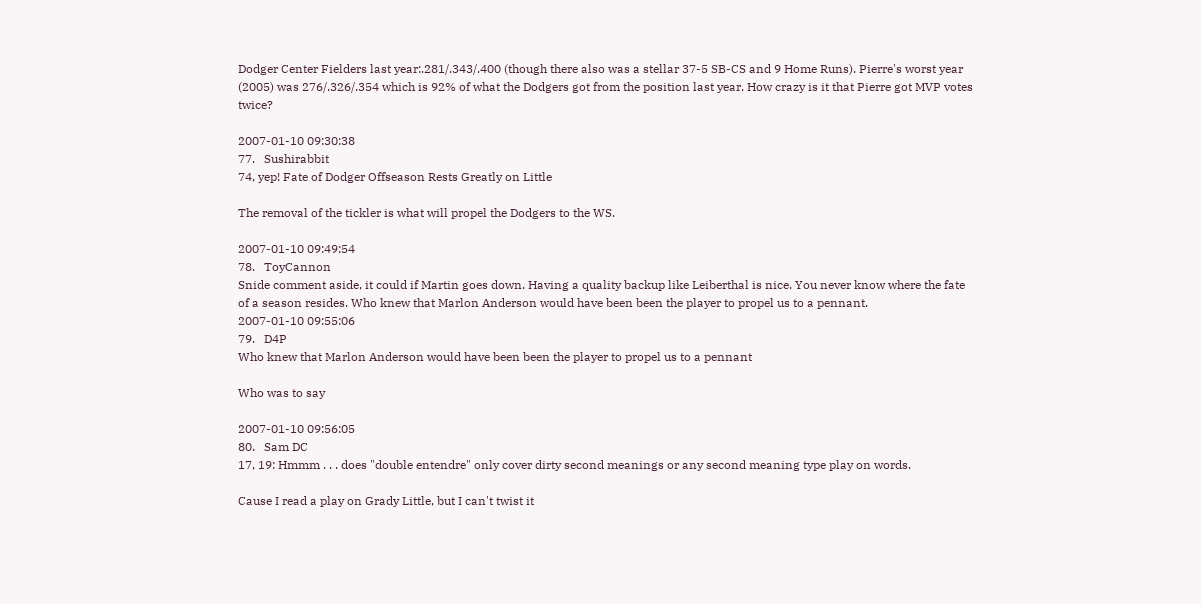Dodger Center Fielders last year:.281/.343/.400 (though there also was a stellar 37-5 SB-CS and 9 Home Runs). Pierre's worst year (2005) was 276/.326/.354 which is 92% of what the Dodgers got from the position last year. How crazy is it that Pierre got MVP votes twice?

2007-01-10 09:30:38
77.   Sushirabbit
74, yep! Fate of Dodger Offseason Rests Greatly on Little

The removal of the tickler is what will propel the Dodgers to the WS.

2007-01-10 09:49:54
78.   ToyCannon
Snide comment aside, it could if Martin goes down. Having a quality backup like Leiberthal is nice. You never know where the fate of a season resides. Who knew that Marlon Anderson would have been been the player to propel us to a pennant.
2007-01-10 09:55:06
79.   D4P
Who knew that Marlon Anderson would have been been the player to propel us to a pennant

Who was to say

2007-01-10 09:56:05
80.   Sam DC
17, 19: Hmmm . . . does "double entendre" only cover dirty second meanings or any second meaning type play on words.

Cause I read a play on Grady Little, but I can't twist it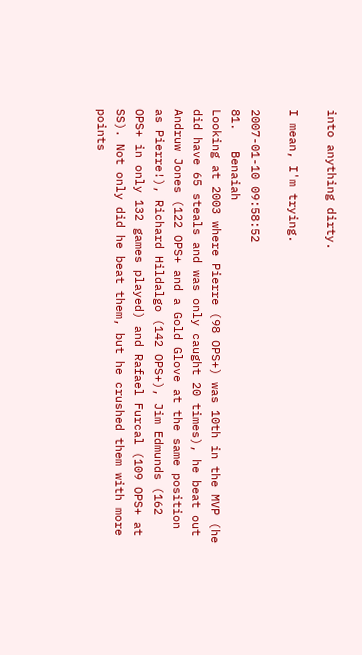into anything dirty.

I mean, I'm trying.

2007-01-10 09:58:52
81.   Benaiah
Looking at 2003 where Pierre (98 OPS+) was 10th in the MVP (he did have 65 steals and was only caught 20 times), he beat out Andruw Jones (122 OPS+ and a Gold Glove at the same position as Pierre!), Richard Hildalgo (142 OPS+), Jim Edmunds (162 OPS+ in only 132 games played) and Rafael Furcal (109 OPS+ at SS). Not only did he beat them, but he crushed them with more points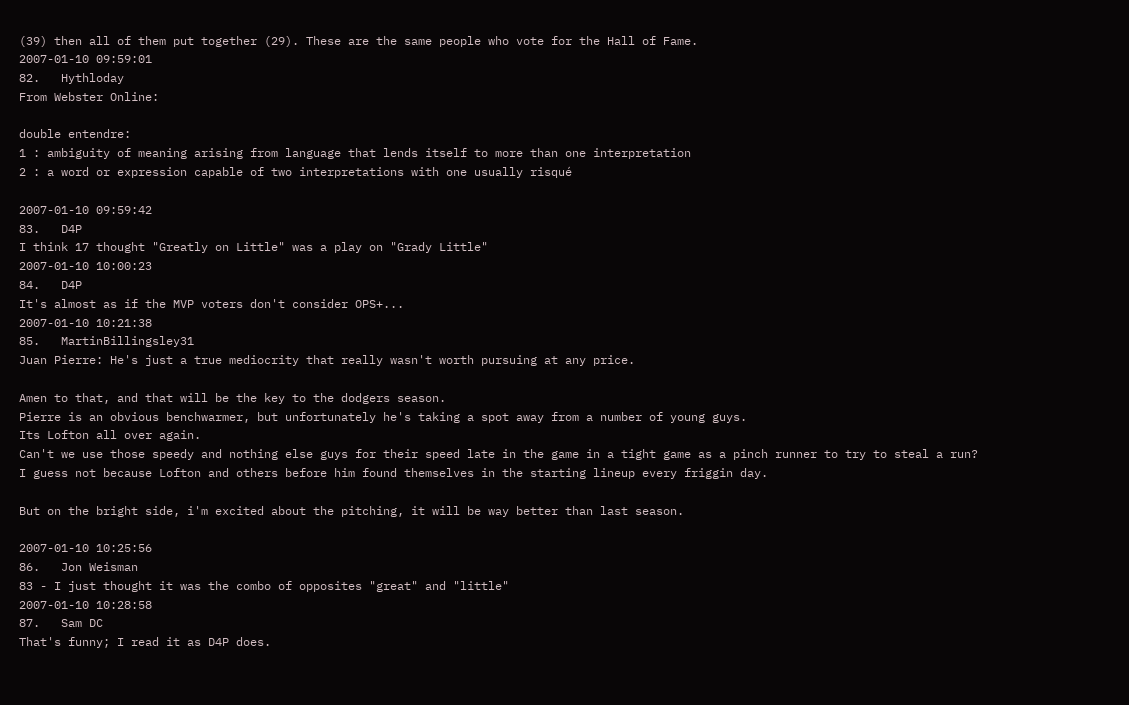(39) then all of them put together (29). These are the same people who vote for the Hall of Fame.
2007-01-10 09:59:01
82.   Hythloday
From Webster Online:

double entendre:
1 : ambiguity of meaning arising from language that lends itself to more than one interpretation
2 : a word or expression capable of two interpretations with one usually risqué

2007-01-10 09:59:42
83.   D4P
I think 17 thought "Greatly on Little" was a play on "Grady Little"
2007-01-10 10:00:23
84.   D4P
It's almost as if the MVP voters don't consider OPS+...
2007-01-10 10:21:38
85.   MartinBillingsley31
Juan Pierre: He's just a true mediocrity that really wasn't worth pursuing at any price.

Amen to that, and that will be the key to the dodgers season.
Pierre is an obvious benchwarmer, but unfortunately he's taking a spot away from a number of young guys.
Its Lofton all over again.
Can't we use those speedy and nothing else guys for their speed late in the game in a tight game as a pinch runner to try to steal a run?
I guess not because Lofton and others before him found themselves in the starting lineup every friggin day.

But on the bright side, i'm excited about the pitching, it will be way better than last season.

2007-01-10 10:25:56
86.   Jon Weisman
83 - I just thought it was the combo of opposites "great" and "little"
2007-01-10 10:28:58
87.   Sam DC
That's funny; I read it as D4P does.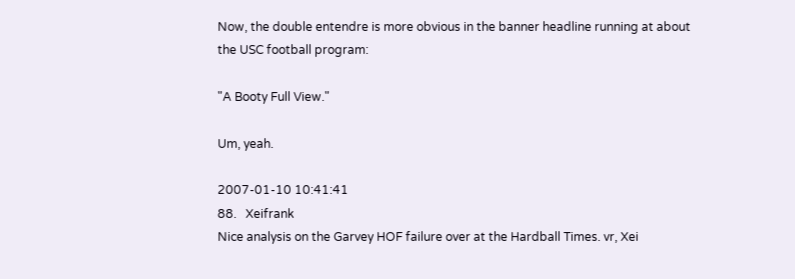Now, the double entendre is more obvious in the banner headline running at about the USC football program:

"A Booty Full View."

Um, yeah.

2007-01-10 10:41:41
88.   Xeifrank
Nice analysis on the Garvey HOF failure over at the Hardball Times. vr, Xei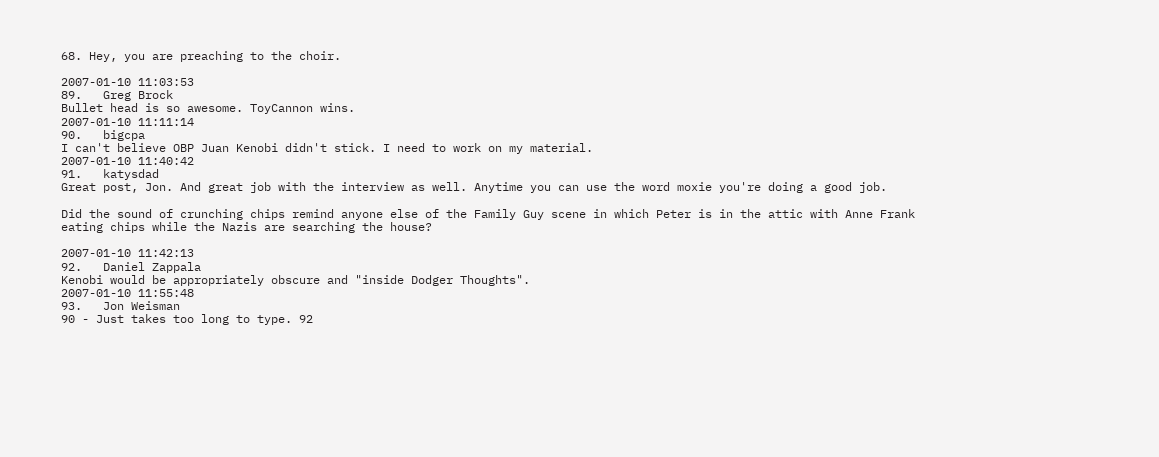68. Hey, you are preaching to the choir.

2007-01-10 11:03:53
89.   Greg Brock
Bullet head is so awesome. ToyCannon wins.
2007-01-10 11:11:14
90.   bigcpa
I can't believe OBP Juan Kenobi didn't stick. I need to work on my material.
2007-01-10 11:40:42
91.   katysdad
Great post, Jon. And great job with the interview as well. Anytime you can use the word moxie you're doing a good job.

Did the sound of crunching chips remind anyone else of the Family Guy scene in which Peter is in the attic with Anne Frank eating chips while the Nazis are searching the house?

2007-01-10 11:42:13
92.   Daniel Zappala
Kenobi would be appropriately obscure and "inside Dodger Thoughts".
2007-01-10 11:55:48
93.   Jon Weisman
90 - Just takes too long to type. 92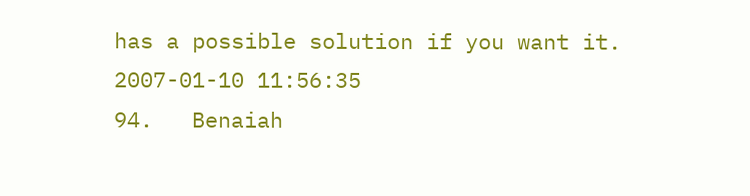has a possible solution if you want it.
2007-01-10 11:56:35
94.   Benaiah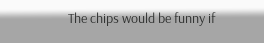The chips would be funny if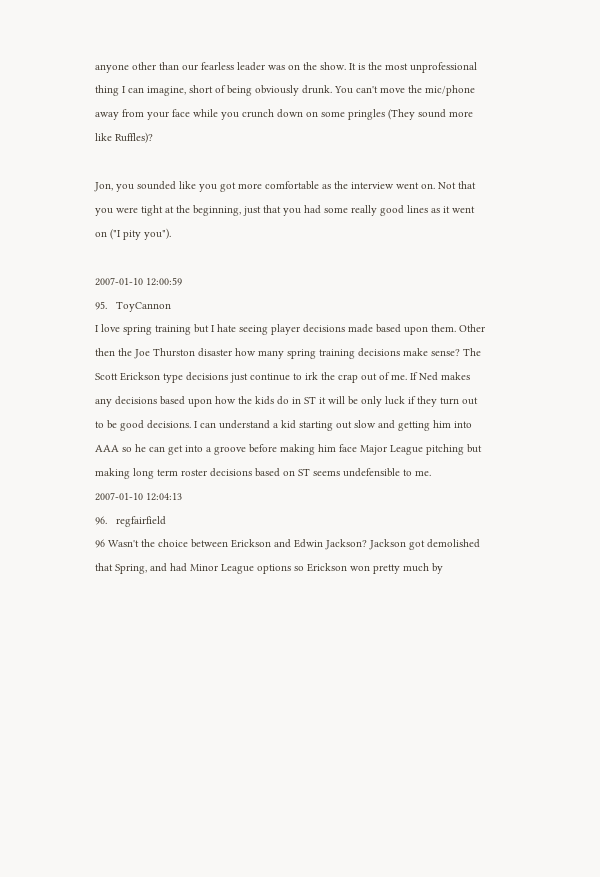anyone other than our fearless leader was on the show. It is the most unprofessional thing I can imagine, short of being obviously drunk. You can't move the mic/phone away from your face while you crunch down on some pringles (They sound more like Ruffles)?

Jon, you sounded like you got more comfortable as the interview went on. Not that you were tight at the beginning, just that you had some really good lines as it went on ("I pity you").

2007-01-10 12:00:59
95.   ToyCannon
I love spring training but I hate seeing player decisions made based upon them. Other then the Joe Thurston disaster how many spring training decisions make sense? The Scott Erickson type decisions just continue to irk the crap out of me. If Ned makes any decisions based upon how the kids do in ST it will be only luck if they turn out to be good decisions. I can understand a kid starting out slow and getting him into AAA so he can get into a groove before making him face Major League pitching but making long term roster decisions based on ST seems undefensible to me.
2007-01-10 12:04:13
96.   regfairfield
96 Wasn't the choice between Erickson and Edwin Jackson? Jackson got demolished that Spring, and had Minor League options so Erickson won pretty much by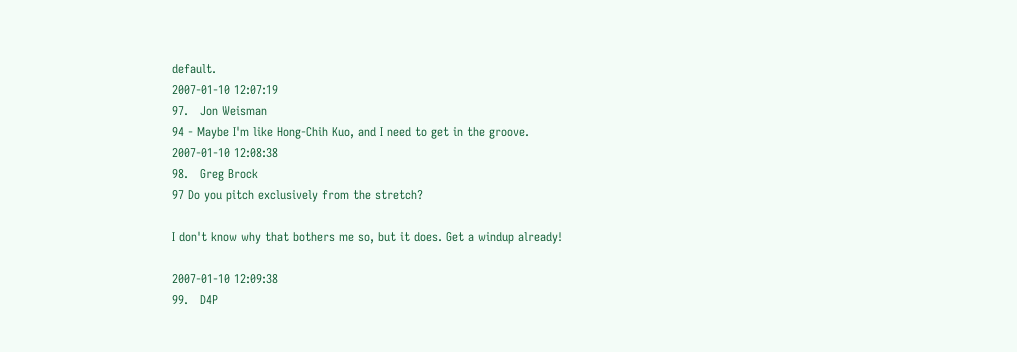default.
2007-01-10 12:07:19
97.   Jon Weisman
94 - Maybe I'm like Hong-Chih Kuo, and I need to get in the groove.
2007-01-10 12:08:38
98.   Greg Brock
97 Do you pitch exclusively from the stretch?

I don't know why that bothers me so, but it does. Get a windup already!

2007-01-10 12:09:38
99.   D4P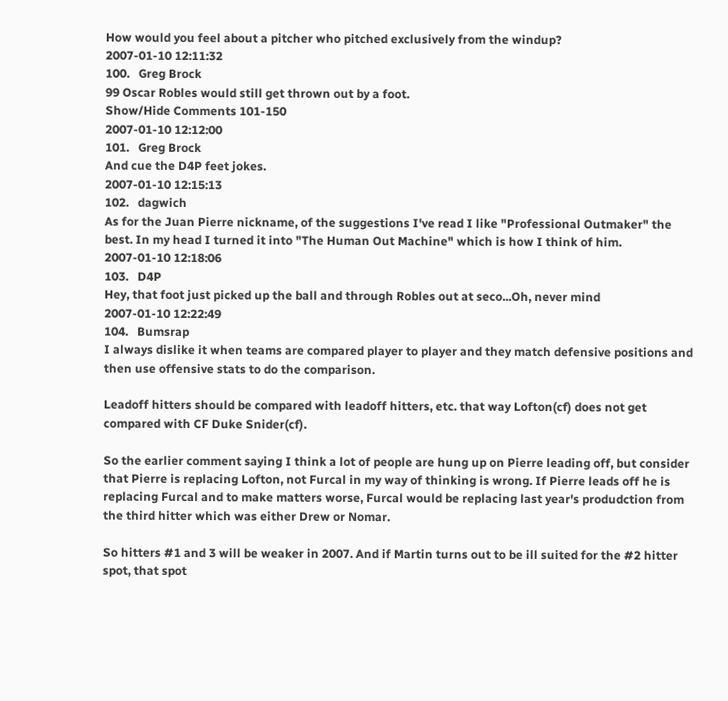How would you feel about a pitcher who pitched exclusively from the windup?
2007-01-10 12:11:32
100.   Greg Brock
99 Oscar Robles would still get thrown out by a foot.
Show/Hide Comments 101-150
2007-01-10 12:12:00
101.   Greg Brock
And cue the D4P feet jokes.
2007-01-10 12:15:13
102.   dagwich
As for the Juan Pierre nickname, of the suggestions I've read I like "Professional Outmaker" the best. In my head I turned it into "The Human Out Machine" which is how I think of him.
2007-01-10 12:18:06
103.   D4P
Hey, that foot just picked up the ball and through Robles out at seco...Oh, never mind
2007-01-10 12:22:49
104.   Bumsrap
I always dislike it when teams are compared player to player and they match defensive positions and then use offensive stats to do the comparison.

Leadoff hitters should be compared with leadoff hitters, etc. that way Lofton(cf) does not get compared with CF Duke Snider(cf).

So the earlier comment saying I think a lot of people are hung up on Pierre leading off, but consider that Pierre is replacing Lofton, not Furcal in my way of thinking is wrong. If Pierre leads off he is replacing Furcal and to make matters worse, Furcal would be replacing last year's produdction from the third hitter which was either Drew or Nomar.

So hitters #1 and 3 will be weaker in 2007. And if Martin turns out to be ill suited for the #2 hitter spot, that spot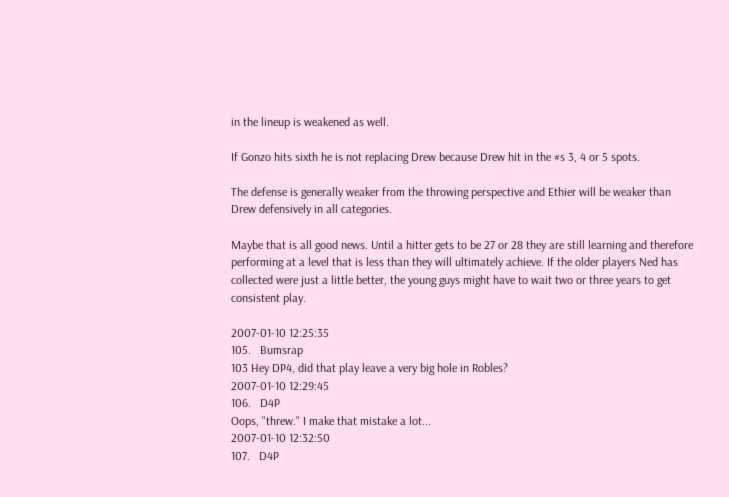in the lineup is weakened as well.

If Gonzo hits sixth he is not replacing Drew because Drew hit in the #s 3, 4 or 5 spots.

The defense is generally weaker from the throwing perspective and Ethier will be weaker than Drew defensively in all categories.

Maybe that is all good news. Until a hitter gets to be 27 or 28 they are still learning and therefore performing at a level that is less than they will ultimately achieve. If the older players Ned has collected were just a little better, the young guys might have to wait two or three years to get consistent play.

2007-01-10 12:25:35
105.   Bumsrap
103 Hey DP4, did that play leave a very big hole in Robles?
2007-01-10 12:29:45
106.   D4P
Oops, "threw." I make that mistake a lot...
2007-01-10 12:32:50
107.   D4P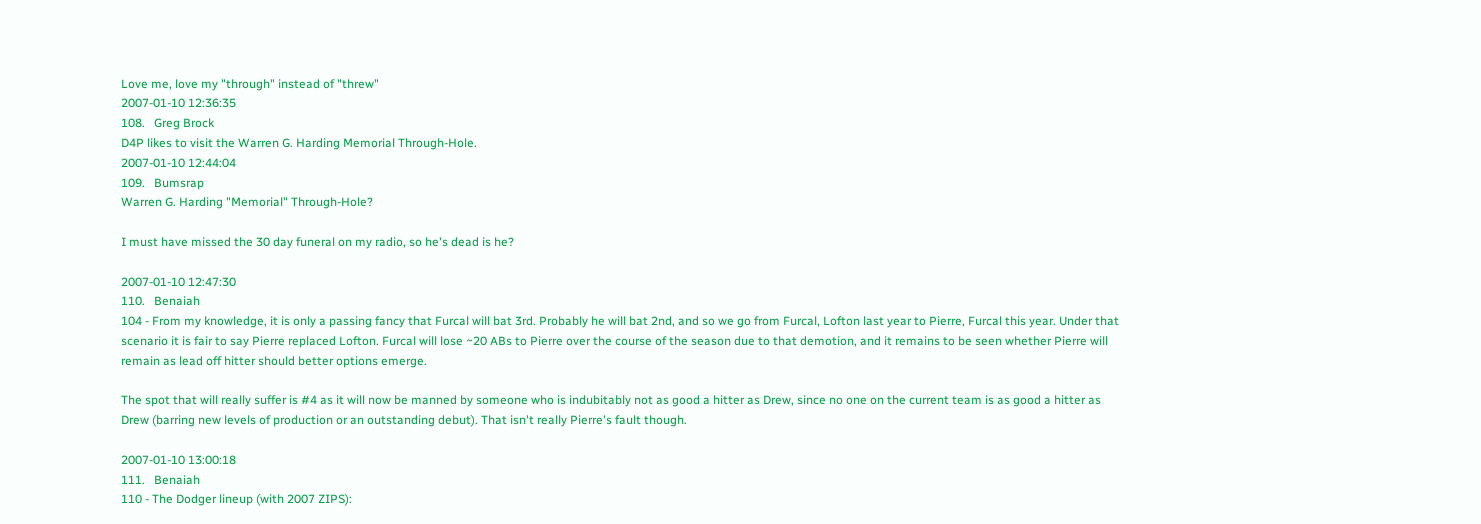Love me, love my "through" instead of "threw"
2007-01-10 12:36:35
108.   Greg Brock
D4P likes to visit the Warren G. Harding Memorial Through-Hole.
2007-01-10 12:44:04
109.   Bumsrap
Warren G. Harding "Memorial" Through-Hole?

I must have missed the 30 day funeral on my radio, so he's dead is he?

2007-01-10 12:47:30
110.   Benaiah
104 - From my knowledge, it is only a passing fancy that Furcal will bat 3rd. Probably he will bat 2nd, and so we go from Furcal, Lofton last year to Pierre, Furcal this year. Under that scenario it is fair to say Pierre replaced Lofton. Furcal will lose ~20 ABs to Pierre over the course of the season due to that demotion, and it remains to be seen whether Pierre will remain as lead off hitter should better options emerge.

The spot that will really suffer is #4 as it will now be manned by someone who is indubitably not as good a hitter as Drew, since no one on the current team is as good a hitter as Drew (barring new levels of production or an outstanding debut). That isn't really Pierre's fault though.

2007-01-10 13:00:18
111.   Benaiah
110 - The Dodger lineup (with 2007 ZIPS):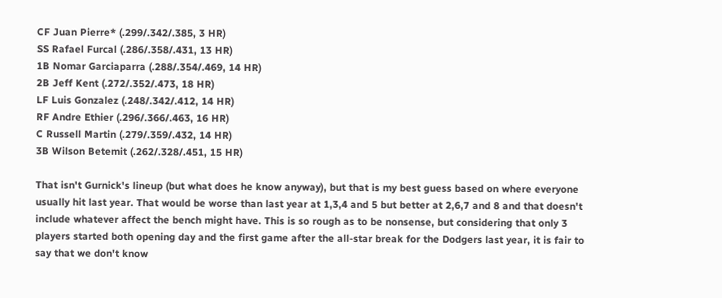CF Juan Pierre* (.299/.342/.385, 3 HR)
SS Rafael Furcal (.286/.358/.431, 13 HR)
1B Nomar Garciaparra (.288/.354/.469, 14 HR)
2B Jeff Kent (.272/.352/.473, 18 HR)
LF Luis Gonzalez (.248/.342/.412, 14 HR)
RF Andre Ethier (.296/.366/.463, 16 HR)
C Russell Martin (.279/.359/.432, 14 HR)
3B Wilson Betemit (.262/.328/.451, 15 HR)

That isn't Gurnick's lineup (but what does he know anyway), but that is my best guess based on where everyone usually hit last year. That would be worse than last year at 1,3,4 and 5 but better at 2,6,7 and 8 and that doesn't include whatever affect the bench might have. This is so rough as to be nonsense, but considering that only 3 players started both opening day and the first game after the all-star break for the Dodgers last year, it is fair to say that we don't know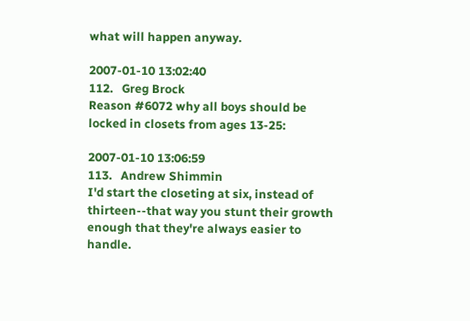what will happen anyway.

2007-01-10 13:02:40
112.   Greg Brock
Reason #6072 why all boys should be locked in closets from ages 13-25:

2007-01-10 13:06:59
113.   Andrew Shimmin
I'd start the closeting at six, instead of thirteen--that way you stunt their growth enough that they're always easier to handle.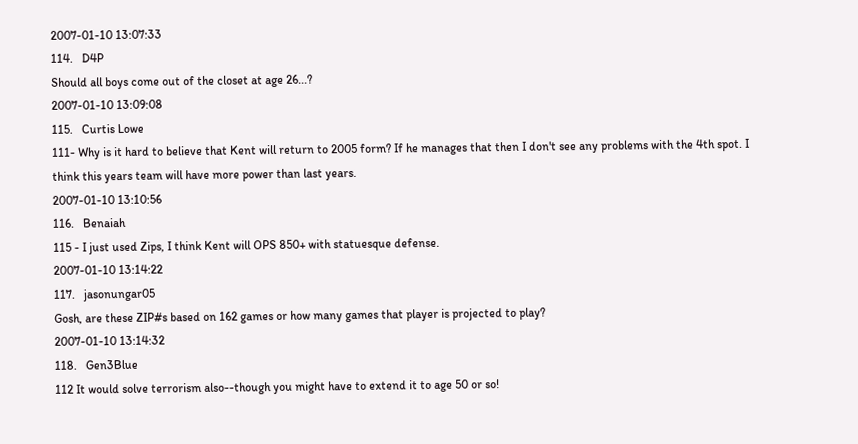2007-01-10 13:07:33
114.   D4P
Should all boys come out of the closet at age 26...?
2007-01-10 13:09:08
115.   Curtis Lowe
111- Why is it hard to believe that Kent will return to 2005 form? If he manages that then I don't see any problems with the 4th spot. I think this years team will have more power than last years.
2007-01-10 13:10:56
116.   Benaiah
115 - I just used Zips, I think Kent will OPS 850+ with statuesque defense.
2007-01-10 13:14:22
117.   jasonungar05
Gosh, are these ZIP#s based on 162 games or how many games that player is projected to play?
2007-01-10 13:14:32
118.   Gen3Blue
112 It would solve terrorism also--though you might have to extend it to age 50 or so!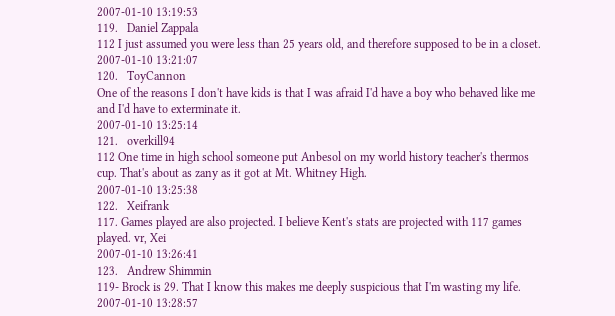2007-01-10 13:19:53
119.   Daniel Zappala
112 I just assumed you were less than 25 years old, and therefore supposed to be in a closet.
2007-01-10 13:21:07
120.   ToyCannon
One of the reasons I don't have kids is that I was afraid I'd have a boy who behaved like me and I'd have to exterminate it.
2007-01-10 13:25:14
121.   overkill94
112 One time in high school someone put Anbesol on my world history teacher's thermos cup. That's about as zany as it got at Mt. Whitney High.
2007-01-10 13:25:38
122.   Xeifrank
117. Games played are also projected. I believe Kent's stats are projected with 117 games played. vr, Xei
2007-01-10 13:26:41
123.   Andrew Shimmin
119- Brock is 29. That I know this makes me deeply suspicious that I'm wasting my life.
2007-01-10 13:28:57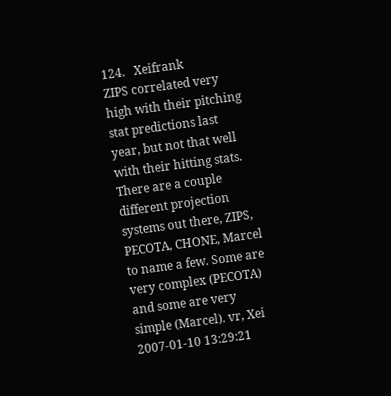124.   Xeifrank
ZIPS correlated very high with their pitching stat predictions last year, but not that well with their hitting stats. There are a couple different projection systems out there, ZIPS, PECOTA, CHONE, Marcel to name a few. Some are very complex (PECOTA) and some are very simple (Marcel). vr, Xei
2007-01-10 13:29:21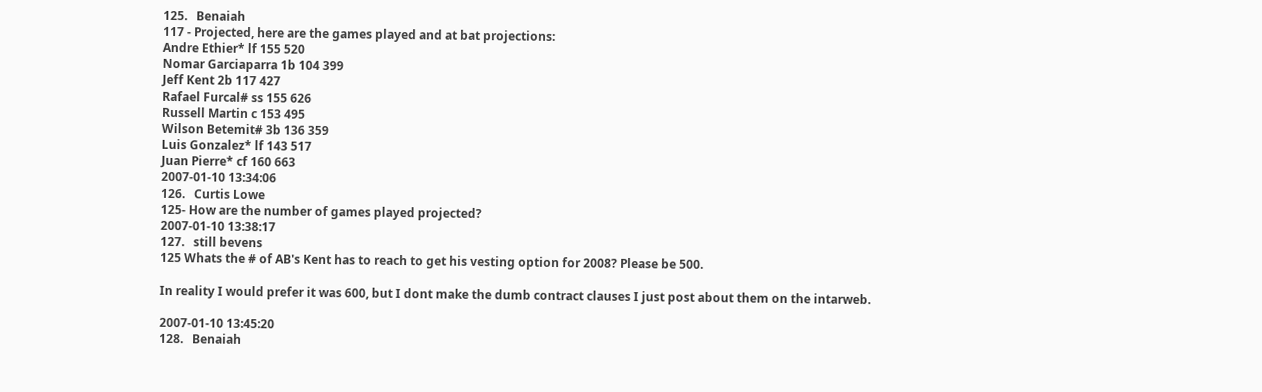125.   Benaiah
117 - Projected, here are the games played and at bat projections:
Andre Ethier* lf 155 520
Nomar Garciaparra 1b 104 399
Jeff Kent 2b 117 427
Rafael Furcal# ss 155 626
Russell Martin c 153 495
Wilson Betemit# 3b 136 359
Luis Gonzalez* lf 143 517
Juan Pierre* cf 160 663
2007-01-10 13:34:06
126.   Curtis Lowe
125- How are the number of games played projected?
2007-01-10 13:38:17
127.   still bevens
125 Whats the # of AB's Kent has to reach to get his vesting option for 2008? Please be 500.

In reality I would prefer it was 600, but I dont make the dumb contract clauses I just post about them on the intarweb.

2007-01-10 13:45:20
128.   Benaiah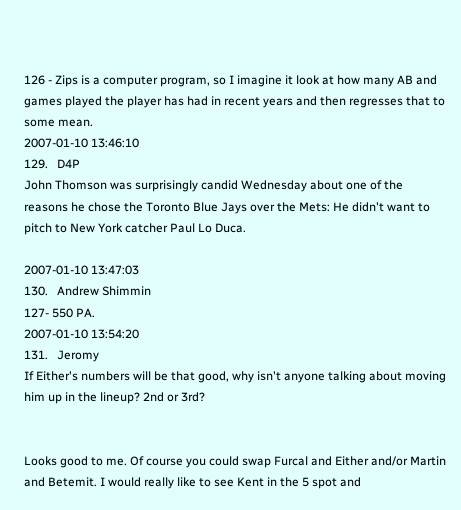126 - Zips is a computer program, so I imagine it look at how many AB and games played the player has had in recent years and then regresses that to some mean.
2007-01-10 13:46:10
129.   D4P
John Thomson was surprisingly candid Wednesday about one of the reasons he chose the Toronto Blue Jays over the Mets: He didn't want to pitch to New York catcher Paul Lo Duca.

2007-01-10 13:47:03
130.   Andrew Shimmin
127- 550 PA.
2007-01-10 13:54:20
131.   Jeromy
If Either's numbers will be that good, why isn't anyone talking about moving him up in the lineup? 2nd or 3rd?


Looks good to me. Of course you could swap Furcal and Either and/or Martin and Betemit. I would really like to see Kent in the 5 spot and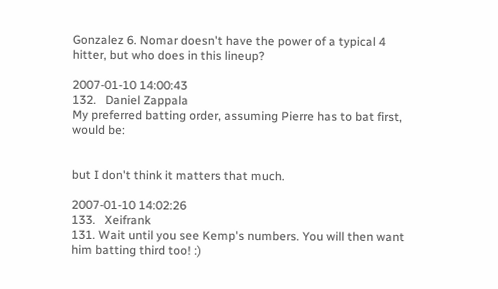Gonzalez 6. Nomar doesn't have the power of a typical 4 hitter, but who does in this lineup?

2007-01-10 14:00:43
132.   Daniel Zappala
My preferred batting order, assuming Pierre has to bat first, would be:


but I don't think it matters that much.

2007-01-10 14:02:26
133.   Xeifrank
131. Wait until you see Kemp's numbers. You will then want him batting third too! :)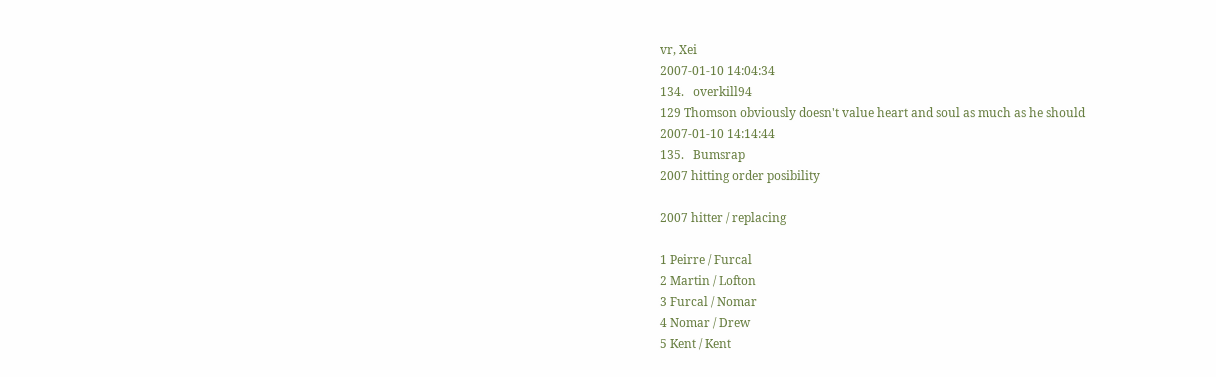vr, Xei
2007-01-10 14:04:34
134.   overkill94
129 Thomson obviously doesn't value heart and soul as much as he should
2007-01-10 14:14:44
135.   Bumsrap
2007 hitting order posibility

2007 hitter / replacing

1 Peirre / Furcal
2 Martin / Lofton
3 Furcal / Nomar
4 Nomar / Drew
5 Kent / Kent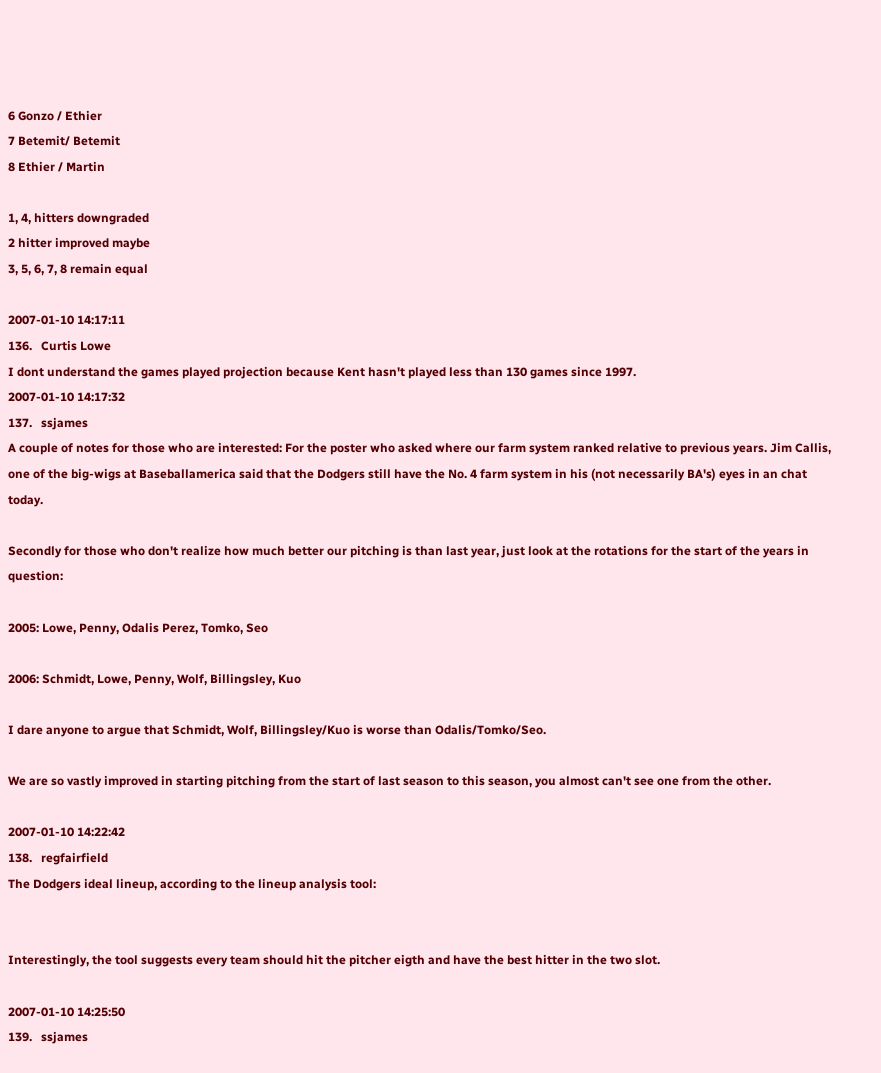6 Gonzo / Ethier
7 Betemit/ Betemit
8 Ethier / Martin

1, 4, hitters downgraded
2 hitter improved maybe
3, 5, 6, 7, 8 remain equal

2007-01-10 14:17:11
136.   Curtis Lowe
I dont understand the games played projection because Kent hasn't played less than 130 games since 1997.
2007-01-10 14:17:32
137.   ssjames
A couple of notes for those who are interested: For the poster who asked where our farm system ranked relative to previous years. Jim Callis, one of the big-wigs at Baseballamerica said that the Dodgers still have the No. 4 farm system in his (not necessarily BA's) eyes in an chat today.

Secondly for those who don't realize how much better our pitching is than last year, just look at the rotations for the start of the years in question:

2005: Lowe, Penny, Odalis Perez, Tomko, Seo

2006: Schmidt, Lowe, Penny, Wolf, Billingsley, Kuo

I dare anyone to argue that Schmidt, Wolf, Billingsley/Kuo is worse than Odalis/Tomko/Seo.

We are so vastly improved in starting pitching from the start of last season to this season, you almost can't see one from the other.

2007-01-10 14:22:42
138.   regfairfield
The Dodgers ideal lineup, according to the lineup analysis tool:


Interestingly, the tool suggests every team should hit the pitcher eigth and have the best hitter in the two slot.

2007-01-10 14:25:50
139.   ssjames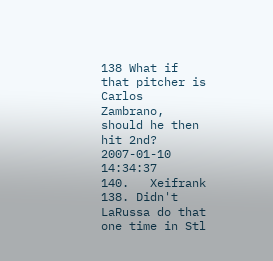138 What if that pitcher is Carlos Zambrano, should he then hit 2nd?
2007-01-10 14:34:37
140.   Xeifrank
138. Didn't LaRussa do that one time in Stl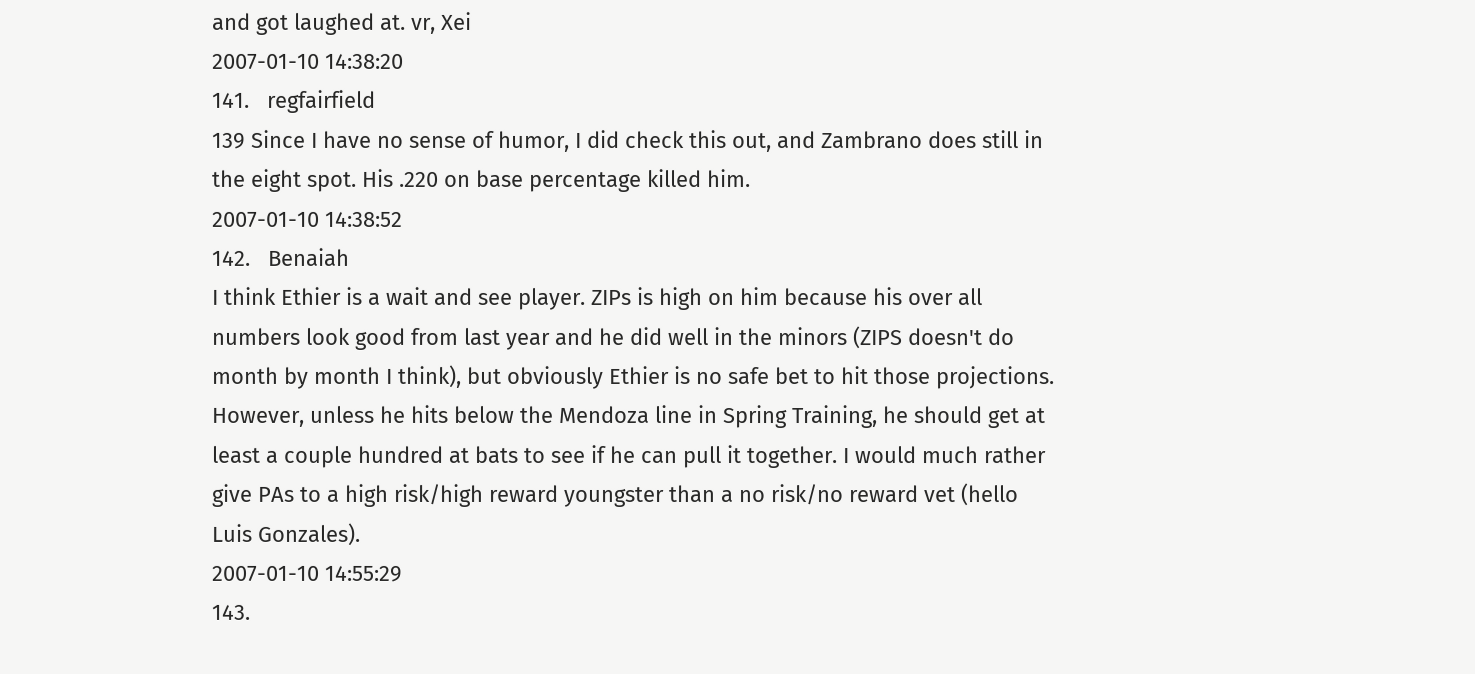and got laughed at. vr, Xei
2007-01-10 14:38:20
141.   regfairfield
139 Since I have no sense of humor, I did check this out, and Zambrano does still in the eight spot. His .220 on base percentage killed him.
2007-01-10 14:38:52
142.   Benaiah
I think Ethier is a wait and see player. ZIPs is high on him because his over all numbers look good from last year and he did well in the minors (ZIPS doesn't do month by month I think), but obviously Ethier is no safe bet to hit those projections. However, unless he hits below the Mendoza line in Spring Training, he should get at least a couple hundred at bats to see if he can pull it together. I would much rather give PAs to a high risk/high reward youngster than a no risk/no reward vet (hello Luis Gonzales).
2007-01-10 14:55:29
143.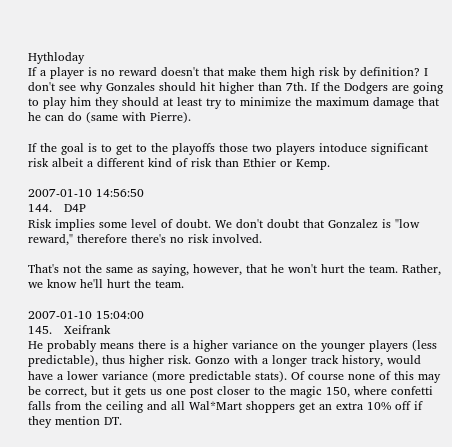Hythloday
If a player is no reward doesn't that make them high risk by definition? I don't see why Gonzales should hit higher than 7th. If the Dodgers are going to play him they should at least try to minimize the maximum damage that he can do (same with Pierre).

If the goal is to get to the playoffs those two players intoduce significant risk albeit a different kind of risk than Ethier or Kemp.

2007-01-10 14:56:50
144.   D4P
Risk implies some level of doubt. We don't doubt that Gonzalez is "low reward," therefore there's no risk involved.

That's not the same as saying, however, that he won't hurt the team. Rather, we know he'll hurt the team.

2007-01-10 15:04:00
145.   Xeifrank
He probably means there is a higher variance on the younger players (less predictable), thus higher risk. Gonzo with a longer track history, would have a lower variance (more predictable stats). Of course none of this may be correct, but it gets us one post closer to the magic 150, where confetti falls from the ceiling and all Wal*Mart shoppers get an extra 10% off if they mention DT.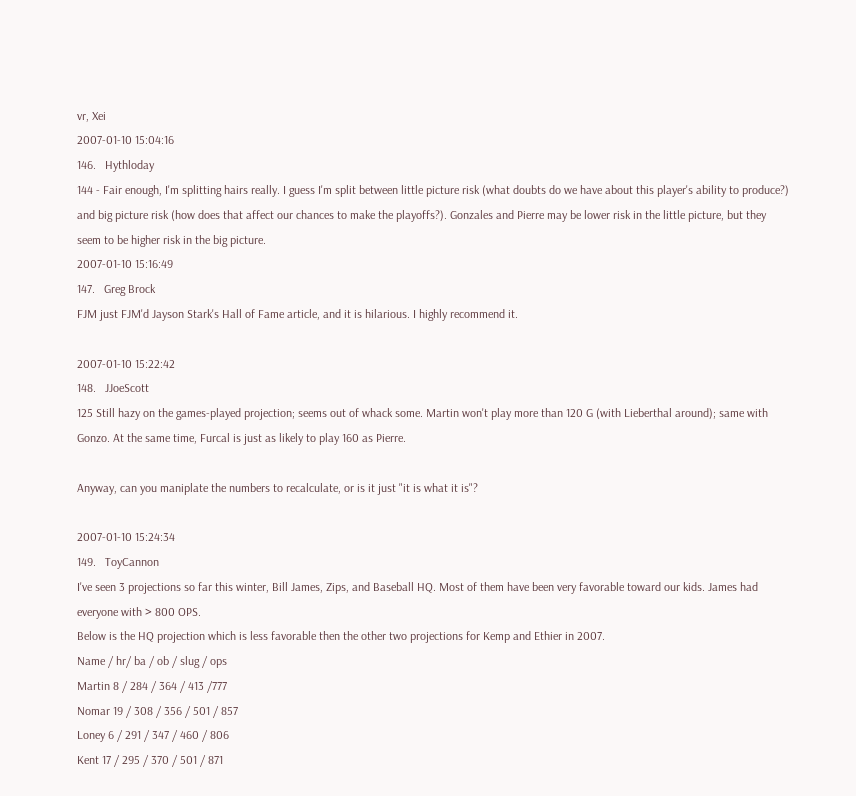vr, Xei
2007-01-10 15:04:16
146.   Hythloday
144 - Fair enough, I'm splitting hairs really. I guess I'm split between little picture risk (what doubts do we have about this player's ability to produce?) and big picture risk (how does that affect our chances to make the playoffs?). Gonzales and Pierre may be lower risk in the little picture, but they seem to be higher risk in the big picture.
2007-01-10 15:16:49
147.   Greg Brock
FJM just FJM'd Jayson Stark's Hall of Fame article, and it is hilarious. I highly recommend it.

2007-01-10 15:22:42
148.   JJoeScott
125 Still hazy on the games-played projection; seems out of whack some. Martin won't play more than 120 G (with Lieberthal around); same with Gonzo. At the same time, Furcal is just as likely to play 160 as Pierre.

Anyway, can you maniplate the numbers to recalculate, or is it just "it is what it is"?

2007-01-10 15:24:34
149.   ToyCannon
I've seen 3 projections so far this winter, Bill James, Zips, and Baseball HQ. Most of them have been very favorable toward our kids. James had everyone with > 800 OPS.
Below is the HQ projection which is less favorable then the other two projections for Kemp and Ethier in 2007.
Name / hr/ ba / ob / slug / ops
Martin 8 / 284 / 364 / 413 /777
Nomar 19 / 308 / 356 / 501 / 857
Loney 6 / 291 / 347 / 460 / 806
Kent 17 / 295 / 370 / 501 / 871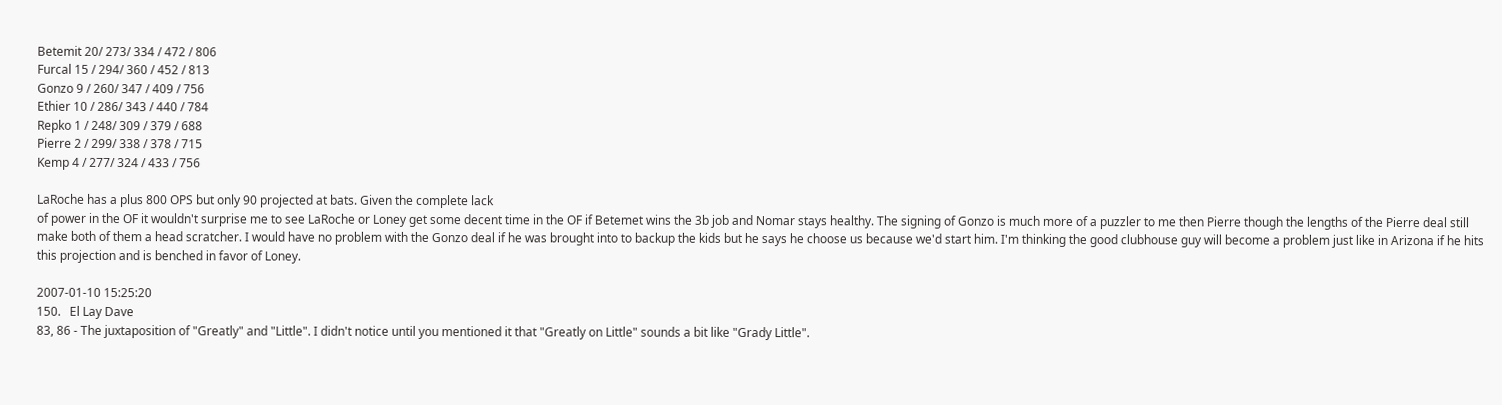Betemit 20/ 273/ 334 / 472 / 806
Furcal 15 / 294/ 360 / 452 / 813
Gonzo 9 / 260/ 347 / 409 / 756
Ethier 10 / 286/ 343 / 440 / 784
Repko 1 / 248/ 309 / 379 / 688
Pierre 2 / 299/ 338 / 378 / 715
Kemp 4 / 277/ 324 / 433 / 756

LaRoche has a plus 800 OPS but only 90 projected at bats. Given the complete lack
of power in the OF it wouldn't surprise me to see LaRoche or Loney get some decent time in the OF if Betemet wins the 3b job and Nomar stays healthy. The signing of Gonzo is much more of a puzzler to me then Pierre though the lengths of the Pierre deal still make both of them a head scratcher. I would have no problem with the Gonzo deal if he was brought into to backup the kids but he says he choose us because we'd start him. I'm thinking the good clubhouse guy will become a problem just like in Arizona if he hits this projection and is benched in favor of Loney.

2007-01-10 15:25:20
150.   El Lay Dave
83, 86 - The juxtaposition of "Greatly" and "Little". I didn't notice until you mentioned it that "Greatly on Little" sounds a bit like "Grady Little".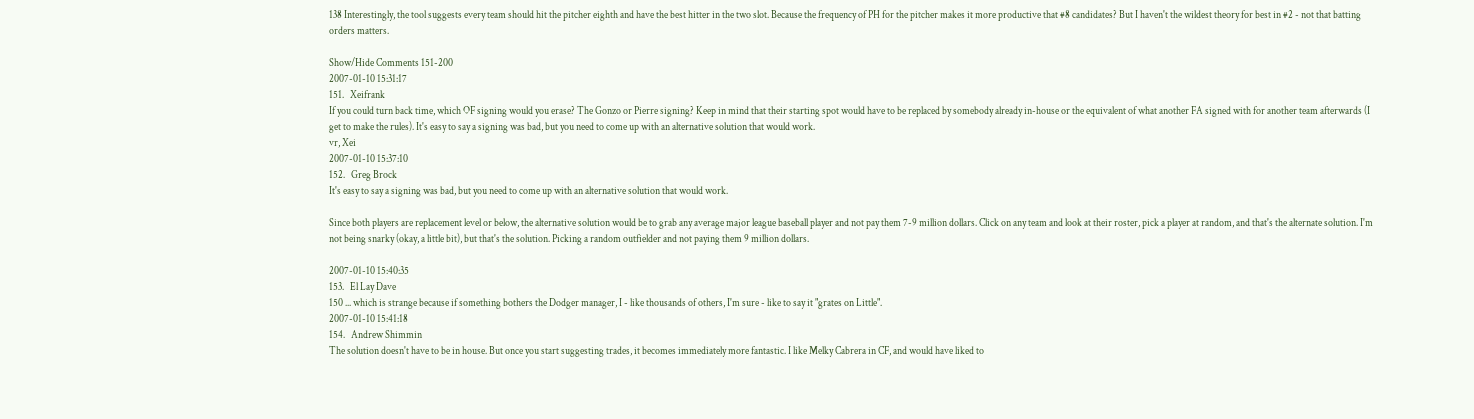138 Interestingly, the tool suggests every team should hit the pitcher eighth and have the best hitter in the two slot. Because the frequency of PH for the pitcher makes it more productive that #8 candidates? But I haven't the wildest theory for best in #2 - not that batting orders matters.

Show/Hide Comments 151-200
2007-01-10 15:31:17
151.   Xeifrank
If you could turn back time, which OF signing would you erase? The Gonzo or Pierre signing? Keep in mind that their starting spot would have to be replaced by somebody already in-house or the equivalent of what another FA signed with for another team afterwards (I get to make the rules). It's easy to say a signing was bad, but you need to come up with an alternative solution that would work.
vr, Xei
2007-01-10 15:37:10
152.   Greg Brock
It's easy to say a signing was bad, but you need to come up with an alternative solution that would work.

Since both players are replacement level or below, the alternative solution would be to grab any average major league baseball player and not pay them 7-9 million dollars. Click on any team and look at their roster, pick a player at random, and that's the alternate solution. I'm not being snarky (okay, a little bit), but that's the solution. Picking a random outfielder and not paying them 9 million dollars.

2007-01-10 15:40:35
153.   El Lay Dave
150 ... which is strange because if something bothers the Dodger manager, I - like thousands of others, I'm sure - like to say it "grates on Little".
2007-01-10 15:41:18
154.   Andrew Shimmin
The solution doesn't have to be in house. But once you start suggesting trades, it becomes immediately more fantastic. I like Melky Cabrera in CF, and would have liked to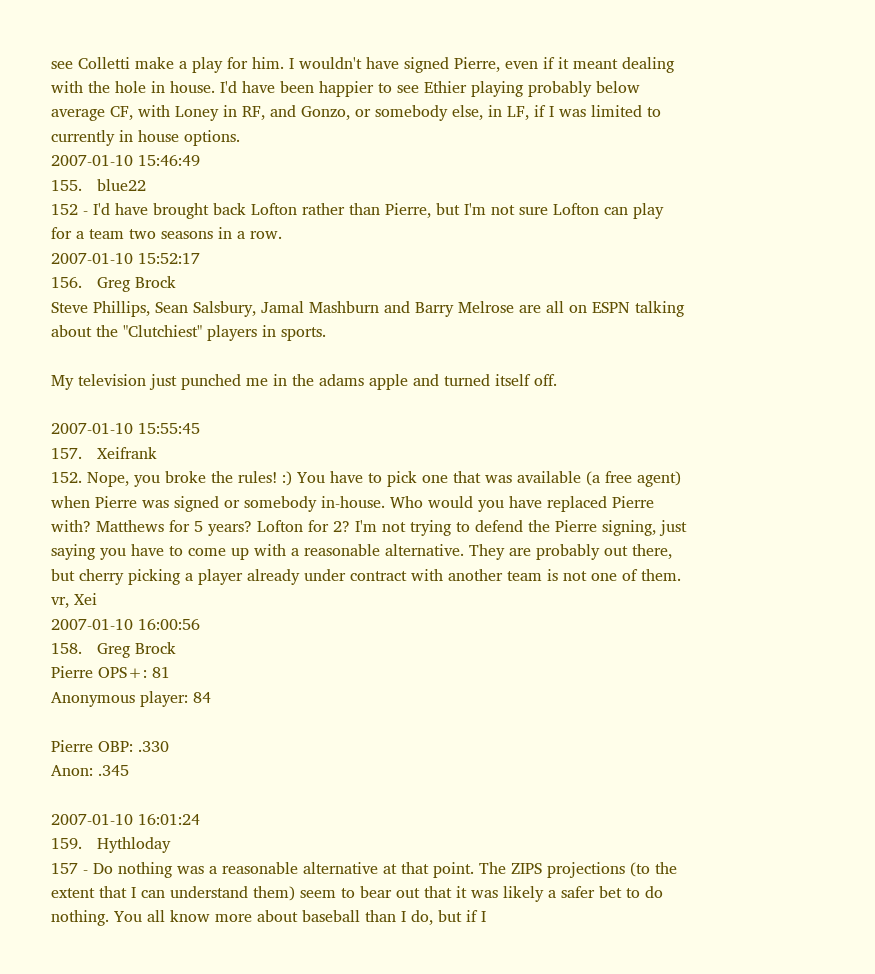see Colletti make a play for him. I wouldn't have signed Pierre, even if it meant dealing with the hole in house. I'd have been happier to see Ethier playing probably below average CF, with Loney in RF, and Gonzo, or somebody else, in LF, if I was limited to currently in house options.
2007-01-10 15:46:49
155.   blue22
152 - I'd have brought back Lofton rather than Pierre, but I'm not sure Lofton can play for a team two seasons in a row.
2007-01-10 15:52:17
156.   Greg Brock
Steve Phillips, Sean Salsbury, Jamal Mashburn and Barry Melrose are all on ESPN talking about the "Clutchiest" players in sports.

My television just punched me in the adams apple and turned itself off.

2007-01-10 15:55:45
157.   Xeifrank
152. Nope, you broke the rules! :) You have to pick one that was available (a free agent) when Pierre was signed or somebody in-house. Who would you have replaced Pierre with? Matthews for 5 years? Lofton for 2? I'm not trying to defend the Pierre signing, just saying you have to come up with a reasonable alternative. They are probably out there, but cherry picking a player already under contract with another team is not one of them. vr, Xei
2007-01-10 16:00:56
158.   Greg Brock
Pierre OPS+: 81
Anonymous player: 84

Pierre OBP: .330
Anon: .345

2007-01-10 16:01:24
159.   Hythloday
157 - Do nothing was a reasonable alternative at that point. The ZIPS projections (to the extent that I can understand them) seem to bear out that it was likely a safer bet to do nothing. You all know more about baseball than I do, but if I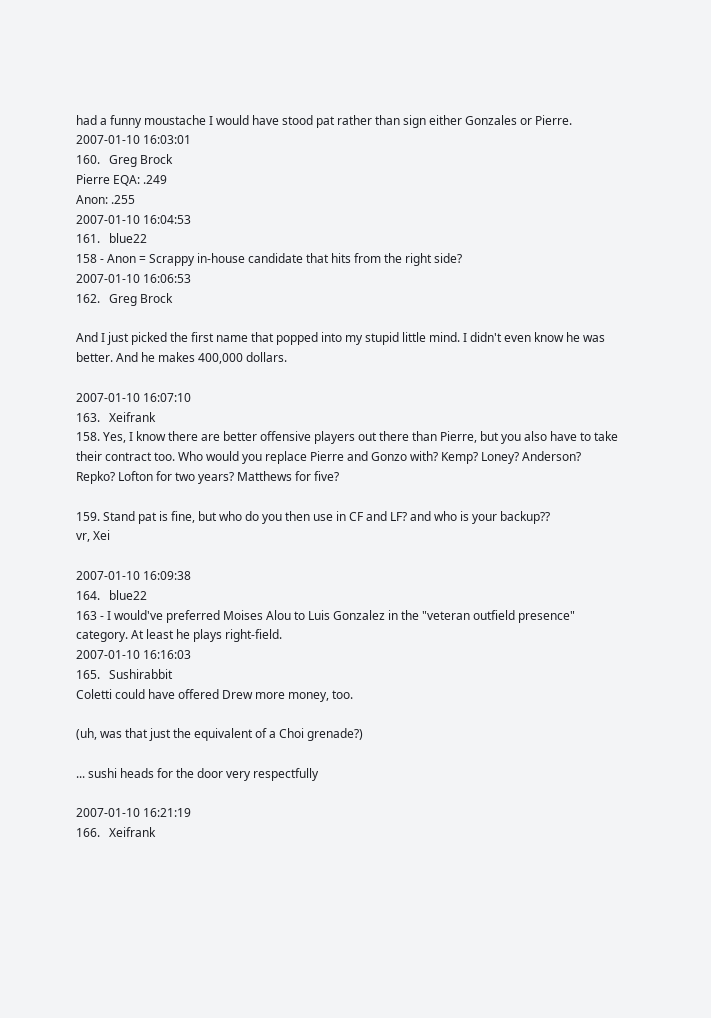had a funny moustache I would have stood pat rather than sign either Gonzales or Pierre.
2007-01-10 16:03:01
160.   Greg Brock
Pierre EQA: .249
Anon: .255
2007-01-10 16:04:53
161.   blue22
158 - Anon = Scrappy in-house candidate that hits from the right side?
2007-01-10 16:06:53
162.   Greg Brock

And I just picked the first name that popped into my stupid little mind. I didn't even know he was better. And he makes 400,000 dollars.

2007-01-10 16:07:10
163.   Xeifrank
158. Yes, I know there are better offensive players out there than Pierre, but you also have to take their contract too. Who would you replace Pierre and Gonzo with? Kemp? Loney? Anderson? Repko? Lofton for two years? Matthews for five?

159. Stand pat is fine, but who do you then use in CF and LF? and who is your backup??
vr, Xei

2007-01-10 16:09:38
164.   blue22
163 - I would've preferred Moises Alou to Luis Gonzalez in the "veteran outfield presence" category. At least he plays right-field.
2007-01-10 16:16:03
165.   Sushirabbit
Coletti could have offered Drew more money, too.

(uh, was that just the equivalent of a Choi grenade?)

... sushi heads for the door very respectfully

2007-01-10 16:21:19
166.   Xeifrank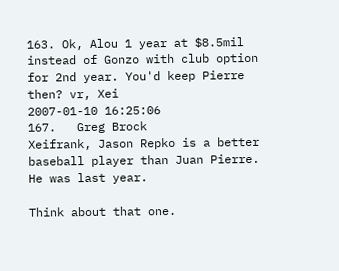163. Ok, Alou 1 year at $8.5mil instead of Gonzo with club option for 2nd year. You'd keep Pierre then? vr, Xei
2007-01-10 16:25:06
167.   Greg Brock
Xeifrank, Jason Repko is a better baseball player than Juan Pierre. He was last year.

Think about that one.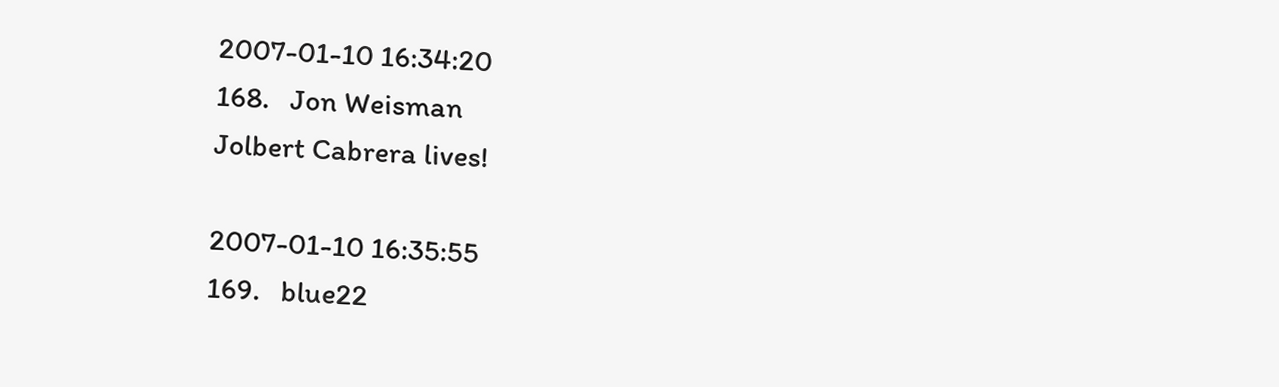2007-01-10 16:34:20
168.   Jon Weisman
Jolbert Cabrera lives!

2007-01-10 16:35:55
169.   blue22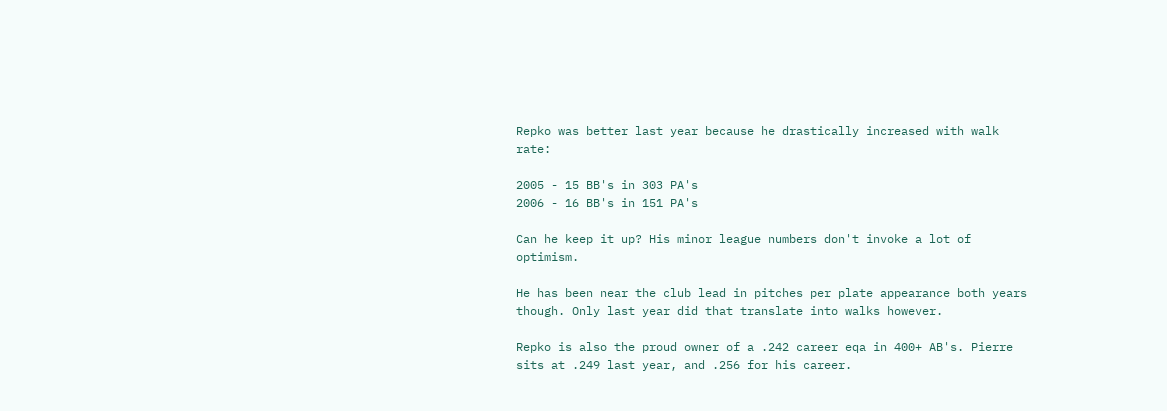Repko was better last year because he drastically increased with walk rate:

2005 - 15 BB's in 303 PA's
2006 - 16 BB's in 151 PA's

Can he keep it up? His minor league numbers don't invoke a lot of optimism.

He has been near the club lead in pitches per plate appearance both years though. Only last year did that translate into walks however.

Repko is also the proud owner of a .242 career eqa in 400+ AB's. Pierre sits at .249 last year, and .256 for his career.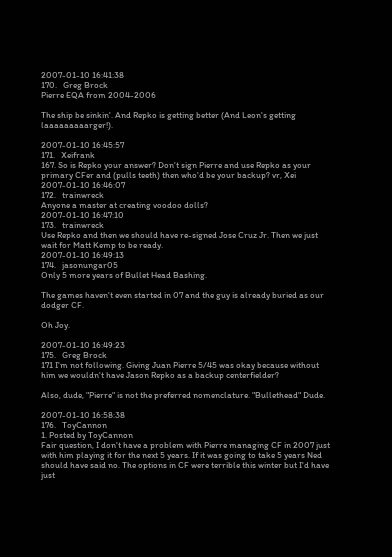2007-01-10 16:41:38
170.   Greg Brock
Pierre EQA from 2004-2006

The ship be sinkin'. And Repko is getting better (And Leon's getting laaaaaaaaarger!).

2007-01-10 16:45:57
171.   Xeifrank
167. So is Repko your answer? Don't sign Pierre and use Repko as your primary CFer and (pulls teeth) then who'd be your backup? vr, Xei
2007-01-10 16:46:07
172.   trainwreck
Anyone a master at creating voodoo dolls?
2007-01-10 16:47:10
173.   trainwreck
Use Repko and then we should have re-signed Jose Cruz Jr. Then we just wait for Matt Kemp to be ready.
2007-01-10 16:49:13
174.   jasonungar05
Only 5 more years of Bullet Head Bashing.

The games haven't even started in 07 and the guy is already buried as our dodger CF.

Oh Joy.

2007-01-10 16:49:23
175.   Greg Brock
171 I'm not following. Giving Juan Pierre 5/45 was okay because without him we wouldn't have Jason Repko as a backup centerfielder?

Also, dude, "Pierre" is not the preferred nomenclature. "Bullethead" Dude.

2007-01-10 16:58:38
176.   ToyCannon
1. Posted by ToyCannon
Fair question, I don't have a problem with Pierre managing CF in 2007 just with him playing it for the next 5 years. If it was going to take 5 years Ned should have said no. The options in CF were terrible this winter but I'd have just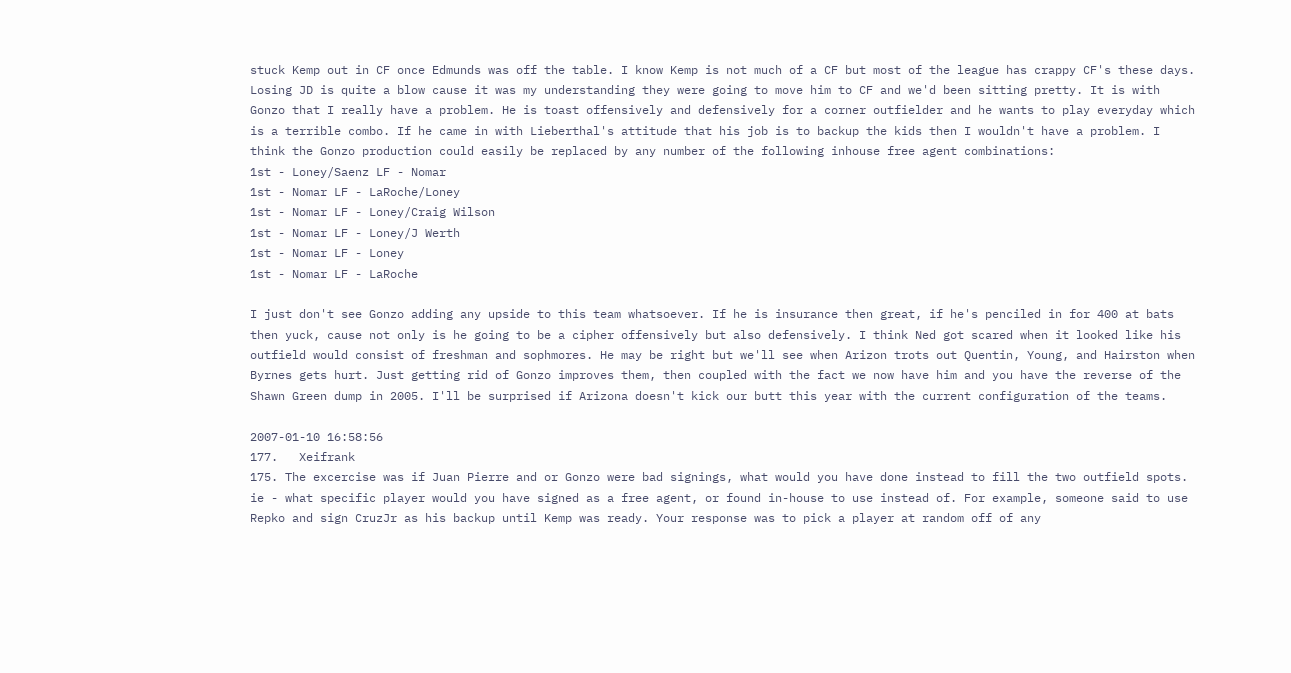stuck Kemp out in CF once Edmunds was off the table. I know Kemp is not much of a CF but most of the league has crappy CF's these days. Losing JD is quite a blow cause it was my understanding they were going to move him to CF and we'd been sitting pretty. It is with Gonzo that I really have a problem. He is toast offensively and defensively for a corner outfielder and he wants to play everyday which is a terrible combo. If he came in with Lieberthal's attitude that his job is to backup the kids then I wouldn't have a problem. I think the Gonzo production could easily be replaced by any number of the following inhouse free agent combinations:
1st - Loney/Saenz LF - Nomar
1st - Nomar LF - LaRoche/Loney
1st - Nomar LF - Loney/Craig Wilson
1st - Nomar LF - Loney/J Werth
1st - Nomar LF - Loney
1st - Nomar LF - LaRoche

I just don't see Gonzo adding any upside to this team whatsoever. If he is insurance then great, if he's penciled in for 400 at bats then yuck, cause not only is he going to be a cipher offensively but also defensively. I think Ned got scared when it looked like his outfield would consist of freshman and sophmores. He may be right but we'll see when Arizon trots out Quentin, Young, and Hairston when Byrnes gets hurt. Just getting rid of Gonzo improves them, then coupled with the fact we now have him and you have the reverse of the Shawn Green dump in 2005. I'll be surprised if Arizona doesn't kick our butt this year with the current configuration of the teams.

2007-01-10 16:58:56
177.   Xeifrank
175. The excercise was if Juan Pierre and or Gonzo were bad signings, what would you have done instead to fill the two outfield spots. ie - what specific player would you have signed as a free agent, or found in-house to use instead of. For example, someone said to use Repko and sign CruzJr as his backup until Kemp was ready. Your response was to pick a player at random off of any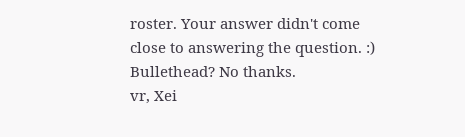roster. Your answer didn't come close to answering the question. :)
Bullethead? No thanks.
vr, Xei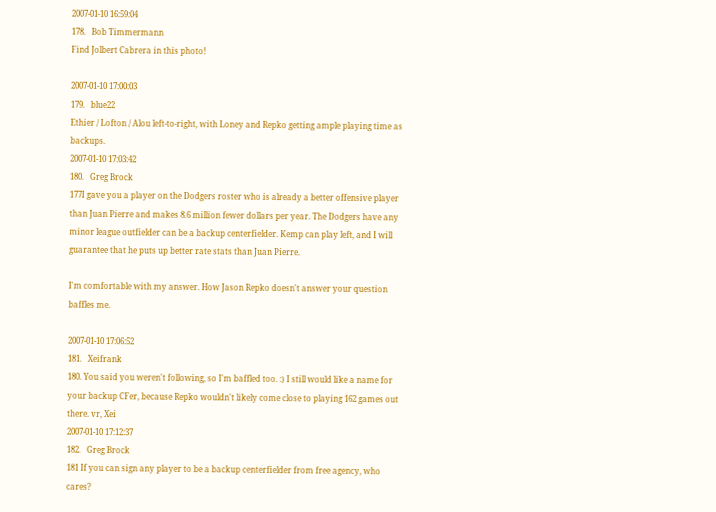2007-01-10 16:59:04
178.   Bob Timmermann
Find Jolbert Cabrera in this photo!

2007-01-10 17:00:03
179.   blue22
Ethier / Lofton / Alou left-to-right, with Loney and Repko getting ample playing time as backups.
2007-01-10 17:03:42
180.   Greg Brock
177I gave you a player on the Dodgers roster who is already a better offensive player than Juan Pierre and makes 8.6 million fewer dollars per year. The Dodgers have any minor league outfielder can be a backup centerfielder. Kemp can play left, and I will guarantee that he puts up better rate stats than Juan Pierre.

I'm comfortable with my answer. How Jason Repko doesn't answer your question baffles me.

2007-01-10 17:06:52
181.   Xeifrank
180. You said you weren't following, so I'm baffled too. :) I still would like a name for your backup CFer, because Repko wouldn't likely come close to playing 162 games out there. vr, Xei
2007-01-10 17:12:37
182.   Greg Brock
181 If you can sign any player to be a backup centerfielder from free agency, who cares?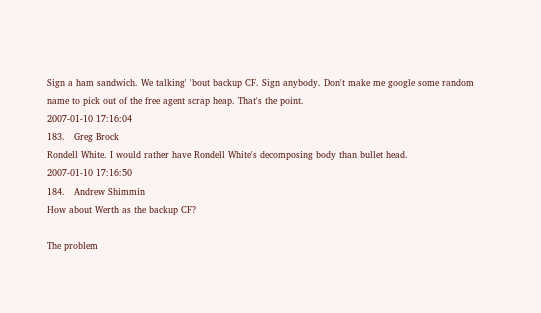Sign a ham sandwich. We talking' 'bout backup CF. Sign anybody. Don't make me google some random name to pick out of the free agent scrap heap. That's the point.
2007-01-10 17:16:04
183.   Greg Brock
Rondell White. I would rather have Rondell White's decomposing body than bullet head.
2007-01-10 17:16:50
184.   Andrew Shimmin
How about Werth as the backup CF?

The problem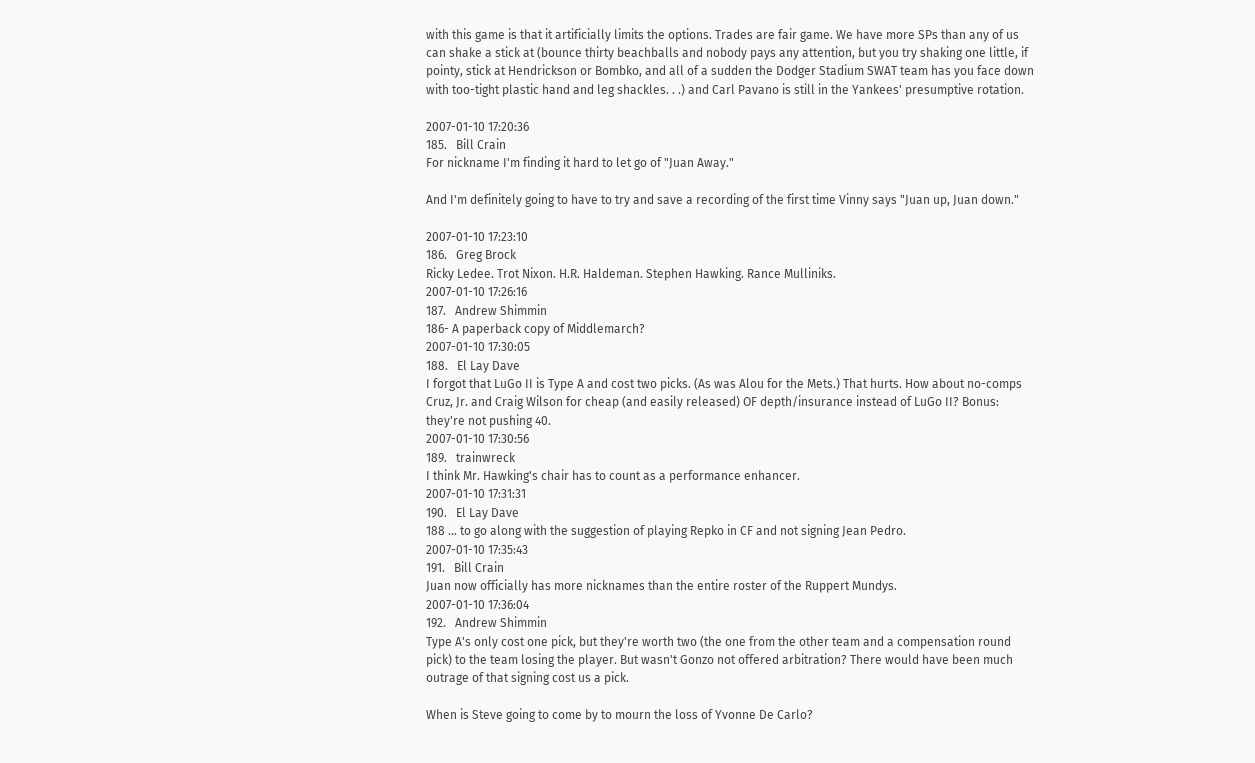with this game is that it artificially limits the options. Trades are fair game. We have more SPs than any of us can shake a stick at (bounce thirty beachballs and nobody pays any attention, but you try shaking one little, if pointy, stick at Hendrickson or Bombko, and all of a sudden the Dodger Stadium SWAT team has you face down with too-tight plastic hand and leg shackles. . .) and Carl Pavano is still in the Yankees' presumptive rotation.

2007-01-10 17:20:36
185.   Bill Crain
For nickname I'm finding it hard to let go of "Juan Away."

And I'm definitely going to have to try and save a recording of the first time Vinny says "Juan up, Juan down."

2007-01-10 17:23:10
186.   Greg Brock
Ricky Ledee. Trot Nixon. H.R. Haldeman. Stephen Hawking. Rance Mulliniks.
2007-01-10 17:26:16
187.   Andrew Shimmin
186- A paperback copy of Middlemarch?
2007-01-10 17:30:05
188.   El Lay Dave
I forgot that LuGo II is Type A and cost two picks. (As was Alou for the Mets.) That hurts. How about no-comps Cruz, Jr. and Craig Wilson for cheap (and easily released) OF depth/insurance instead of LuGo II? Bonus: they're not pushing 40.
2007-01-10 17:30:56
189.   trainwreck
I think Mr. Hawking's chair has to count as a performance enhancer.
2007-01-10 17:31:31
190.   El Lay Dave
188 ... to go along with the suggestion of playing Repko in CF and not signing Jean Pedro.
2007-01-10 17:35:43
191.   Bill Crain
Juan now officially has more nicknames than the entire roster of the Ruppert Mundys.
2007-01-10 17:36:04
192.   Andrew Shimmin
Type A's only cost one pick, but they're worth two (the one from the other team and a compensation round pick) to the team losing the player. But wasn't Gonzo not offered arbitration? There would have been much outrage of that signing cost us a pick.

When is Steve going to come by to mourn the loss of Yvonne De Carlo?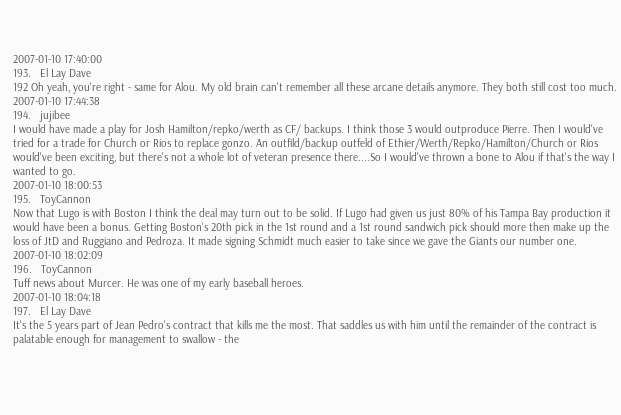2007-01-10 17:40:00
193.   El Lay Dave
192 Oh yeah, you're right - same for Alou. My old brain can't remember all these arcane details anymore. They both still cost too much.
2007-01-10 17:44:38
194.   jujibee
I would have made a play for Josh Hamilton/repko/werth as CF/ backups. I think those 3 would outproduce Pierre. Then I would've tried for a trade for Church or Rios to replace gonzo. An outfild/backup outfeld of Ethier/Werth/Repko/Hamilton/Church or Rios would've been exciting, but there's not a whole lot of veteran presence there....So I would've thrown a bone to Alou if that's the way I wanted to go.
2007-01-10 18:00:53
195.   ToyCannon
Now that Lugo is with Boston I think the deal may turn out to be solid. If Lugo had given us just 80% of his Tampa Bay production it would have been a bonus. Getting Boston's 20th pick in the 1st round and a 1st round sandwich pick should more then make up the loss of JtD and Ruggiano and Pedroza. It made signing Schmidt much easier to take since we gave the Giants our number one.
2007-01-10 18:02:09
196.   ToyCannon
Tuff news about Murcer. He was one of my early baseball heroes.
2007-01-10 18:04:18
197.   El Lay Dave
It's the 5 years part of Jean Pedro's contract that kills me the most. That saddles us with him until the remainder of the contract is palatable enough for management to swallow - the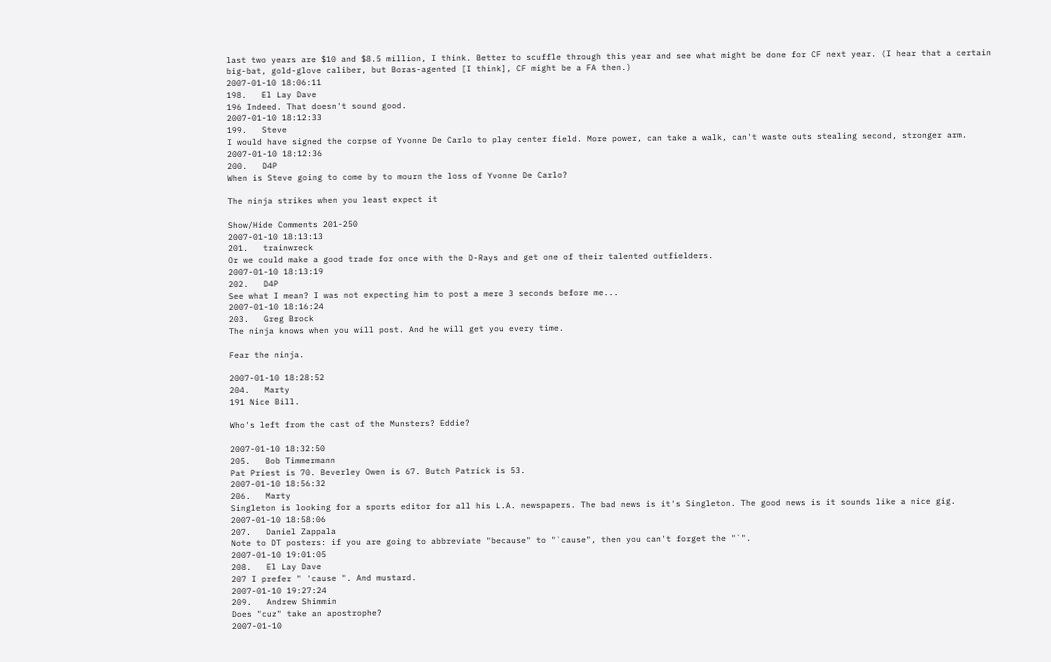last two years are $10 and $8.5 million, I think. Better to scuffle through this year and see what might be done for CF next year. (I hear that a certain big-bat, gold-glove caliber, but Boras-agented [I think], CF might be a FA then.)
2007-01-10 18:06:11
198.   El Lay Dave
196 Indeed. That doesn't sound good.
2007-01-10 18:12:33
199.   Steve
I would have signed the corpse of Yvonne De Carlo to play center field. More power, can take a walk, can't waste outs stealing second, stronger arm.
2007-01-10 18:12:36
200.   D4P
When is Steve going to come by to mourn the loss of Yvonne De Carlo?

The ninja strikes when you least expect it

Show/Hide Comments 201-250
2007-01-10 18:13:13
201.   trainwreck
Or we could make a good trade for once with the D-Rays and get one of their talented outfielders.
2007-01-10 18:13:19
202.   D4P
See what I mean? I was not expecting him to post a mere 3 seconds before me...
2007-01-10 18:16:24
203.   Greg Brock
The ninja knows when you will post. And he will get you every time.

Fear the ninja.

2007-01-10 18:28:52
204.   Marty
191 Nice Bill.

Who's left from the cast of the Munsters? Eddie?

2007-01-10 18:32:50
205.   Bob Timmermann
Pat Priest is 70. Beverley Owen is 67. Butch Patrick is 53.
2007-01-10 18:56:32
206.   Marty
Singleton is looking for a sports editor for all his L.A. newspapers. The bad news is it's Singleton. The good news is it sounds like a nice gig.
2007-01-10 18:58:06
207.   Daniel Zappala
Note to DT posters: if you are going to abbreviate "because" to "`cause", then you can't forget the "`".
2007-01-10 19:01:05
208.   El Lay Dave
207 I prefer " 'cause ". And mustard.
2007-01-10 19:27:24
209.   Andrew Shimmin
Does "cuz" take an apostrophe?
2007-01-10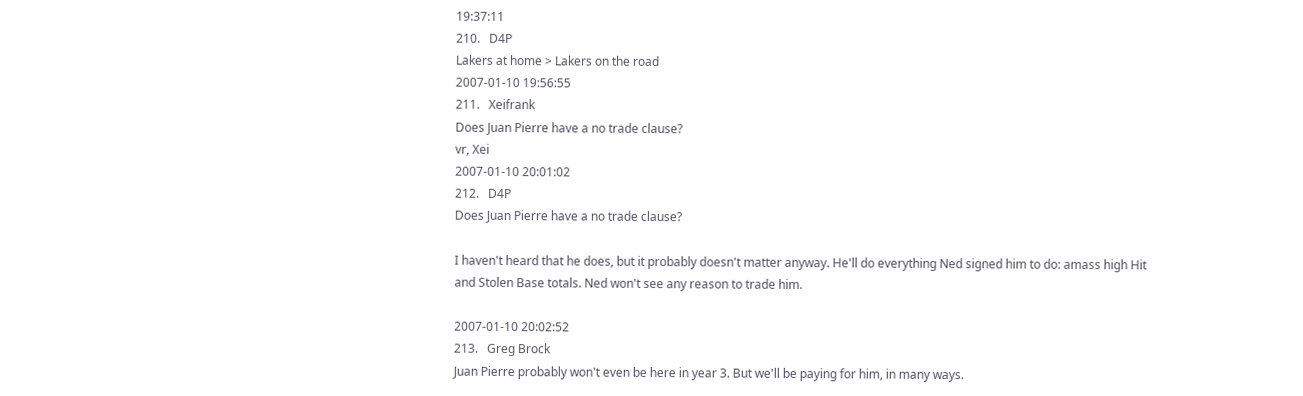19:37:11
210.   D4P
Lakers at home > Lakers on the road
2007-01-10 19:56:55
211.   Xeifrank
Does Juan Pierre have a no trade clause?
vr, Xei
2007-01-10 20:01:02
212.   D4P
Does Juan Pierre have a no trade clause?

I haven't heard that he does, but it probably doesn't matter anyway. He'll do everything Ned signed him to do: amass high Hit and Stolen Base totals. Ned won't see any reason to trade him.

2007-01-10 20:02:52
213.   Greg Brock
Juan Pierre probably won't even be here in year 3. But we'll be paying for him, in many ways.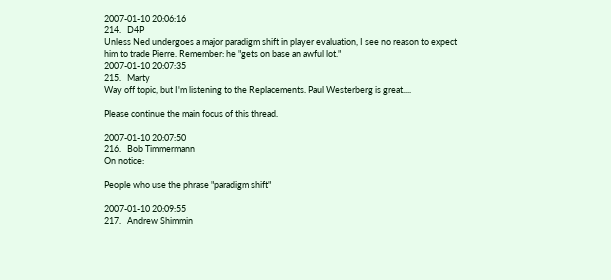2007-01-10 20:06:16
214.   D4P
Unless Ned undergoes a major paradigm shift in player evaluation, I see no reason to expect him to trade Pierre. Remember: he "gets on base an awful lot."
2007-01-10 20:07:35
215.   Marty
Way off topic, but I'm listening to the Replacements. Paul Westerberg is great....

Please continue the main focus of this thread.

2007-01-10 20:07:50
216.   Bob Timmermann
On notice:

People who use the phrase "paradigm shift"

2007-01-10 20:09:55
217.   Andrew Shimmin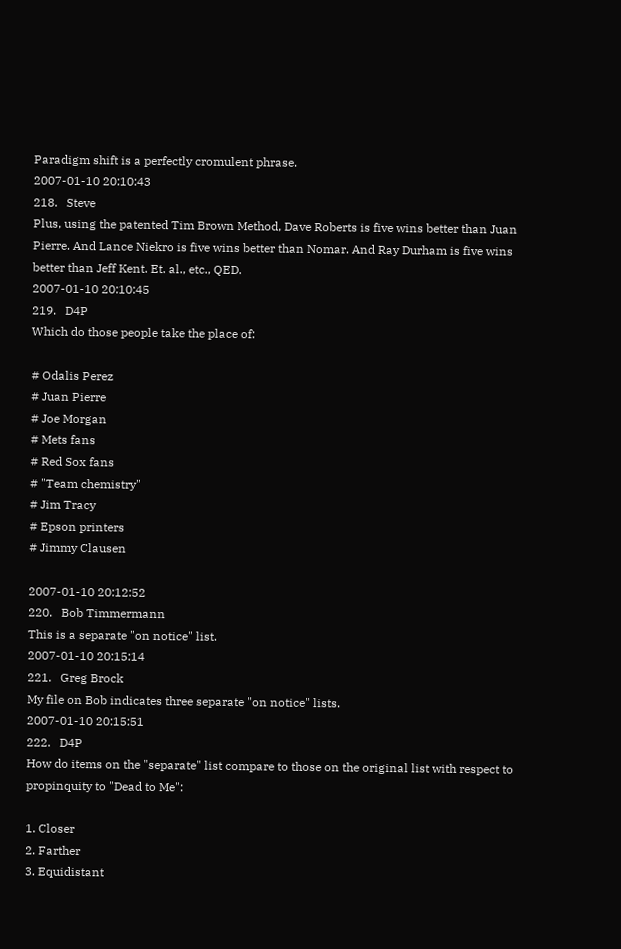Paradigm shift is a perfectly cromulent phrase.
2007-01-10 20:10:43
218.   Steve
Plus, using the patented Tim Brown Method, Dave Roberts is five wins better than Juan Pierre. And Lance Niekro is five wins better than Nomar. And Ray Durham is five wins better than Jeff Kent. Et. al., etc., QED.
2007-01-10 20:10:45
219.   D4P
Which do those people take the place of:

# Odalis Perez
# Juan Pierre
# Joe Morgan
# Mets fans
# Red Sox fans
# "Team chemistry"
# Jim Tracy
# Epson printers
# Jimmy Clausen

2007-01-10 20:12:52
220.   Bob Timmermann
This is a separate "on notice" list.
2007-01-10 20:15:14
221.   Greg Brock
My file on Bob indicates three separate "on notice" lists.
2007-01-10 20:15:51
222.   D4P
How do items on the "separate" list compare to those on the original list with respect to propinquity to "Dead to Me":

1. Closer
2. Farther
3. Equidistant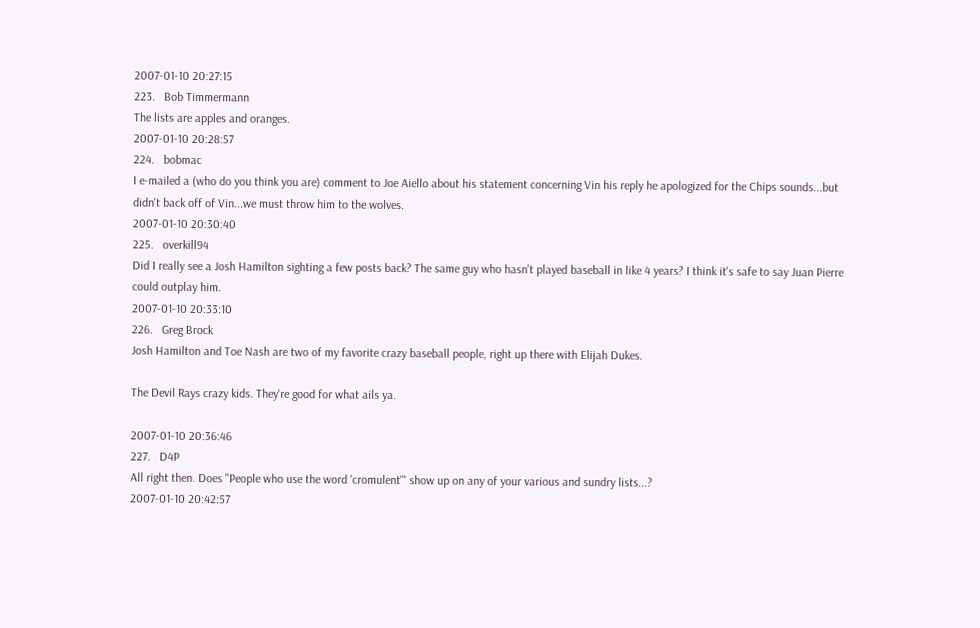2007-01-10 20:27:15
223.   Bob Timmermann
The lists are apples and oranges.
2007-01-10 20:28:57
224.   bobmac
I e-mailed a (who do you think you are) comment to Joe Aiello about his statement concerning Vin his reply he apologized for the Chips sounds...but didn't back off of Vin...we must throw him to the wolves.
2007-01-10 20:30:40
225.   overkill94
Did I really see a Josh Hamilton sighting a few posts back? The same guy who hasn't played baseball in like 4 years? I think it's safe to say Juan Pierre could outplay him.
2007-01-10 20:33:10
226.   Greg Brock
Josh Hamilton and Toe Nash are two of my favorite crazy baseball people, right up there with Elijah Dukes.

The Devil Rays crazy kids. They're good for what ails ya.

2007-01-10 20:36:46
227.   D4P
All right then. Does "People who use the word 'cromulent'" show up on any of your various and sundry lists...?
2007-01-10 20:42:57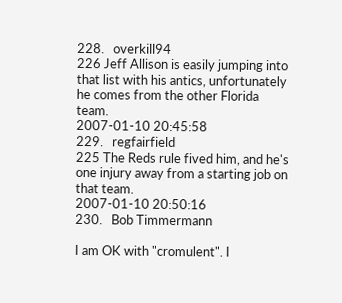228.   overkill94
226 Jeff Allison is easily jumping into that list with his antics, unfortunately he comes from the other Florida team.
2007-01-10 20:45:58
229.   regfairfield
225 The Reds rule fived him, and he's one injury away from a starting job on that team.
2007-01-10 20:50:16
230.   Bob Timmermann

I am OK with "cromulent". I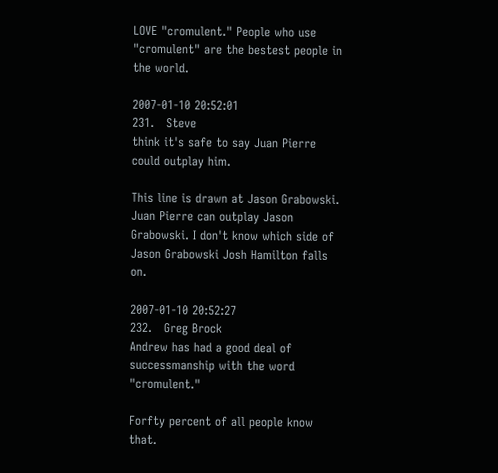LOVE "cromulent." People who use "cromulent" are the bestest people in the world.

2007-01-10 20:52:01
231.   Steve
think it's safe to say Juan Pierre could outplay him.

This line is drawn at Jason Grabowski. Juan Pierre can outplay Jason Grabowski. I don't know which side of Jason Grabowski Josh Hamilton falls on.

2007-01-10 20:52:27
232.   Greg Brock
Andrew has had a good deal of successmanship with the word "cromulent."

Forfty percent of all people know that.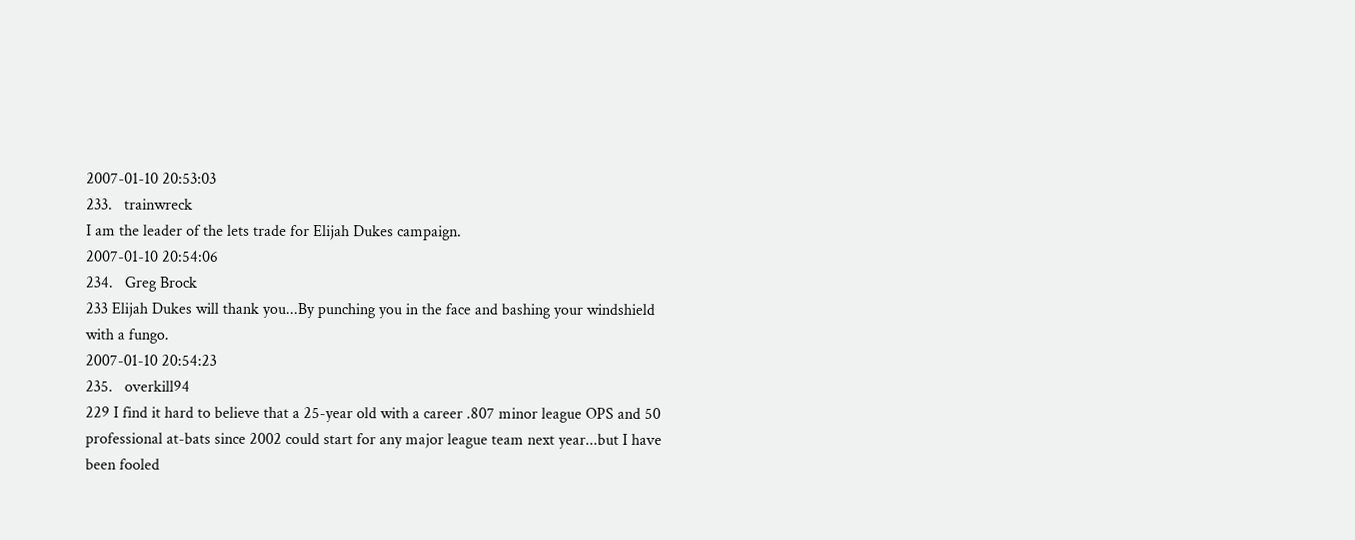2007-01-10 20:53:03
233.   trainwreck
I am the leader of the lets trade for Elijah Dukes campaign.
2007-01-10 20:54:06
234.   Greg Brock
233 Elijah Dukes will thank you...By punching you in the face and bashing your windshield with a fungo.
2007-01-10 20:54:23
235.   overkill94
229 I find it hard to believe that a 25-year old with a career .807 minor league OPS and 50 professional at-bats since 2002 could start for any major league team next year...but I have been fooled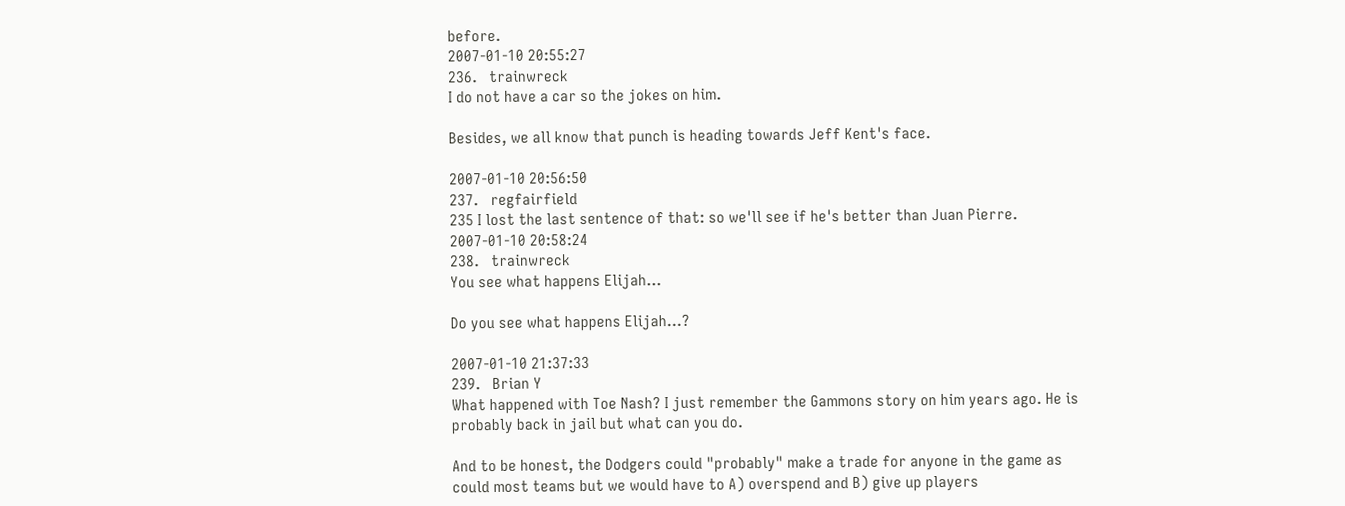before.
2007-01-10 20:55:27
236.   trainwreck
I do not have a car so the jokes on him.

Besides, we all know that punch is heading towards Jeff Kent's face.

2007-01-10 20:56:50
237.   regfairfield
235 I lost the last sentence of that: so we'll see if he's better than Juan Pierre.
2007-01-10 20:58:24
238.   trainwreck
You see what happens Elijah...

Do you see what happens Elijah...?

2007-01-10 21:37:33
239.   Brian Y
What happened with Toe Nash? I just remember the Gammons story on him years ago. He is probably back in jail but what can you do.

And to be honest, the Dodgers could "probably" make a trade for anyone in the game as could most teams but we would have to A) overspend and B) give up players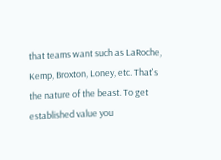that teams want such as LaRoche, Kemp, Broxton, Loney, etc. That's the nature of the beast. To get established value you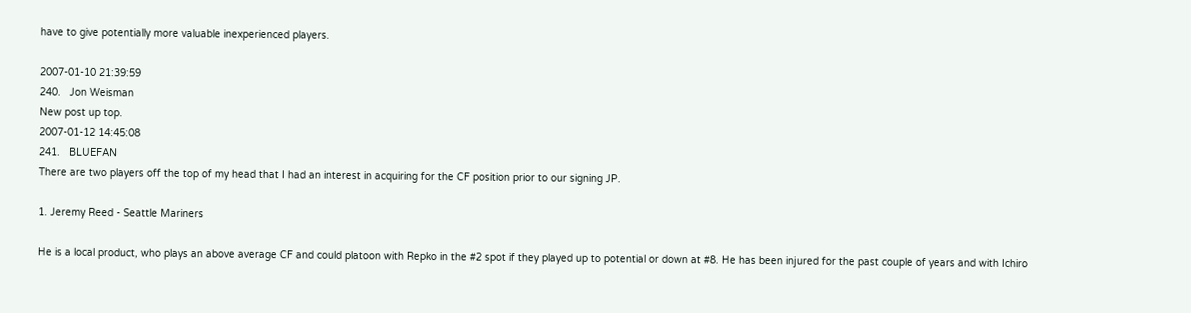have to give potentially more valuable inexperienced players.

2007-01-10 21:39:59
240.   Jon Weisman
New post up top.
2007-01-12 14:45:08
241.   BLUEFAN
There are two players off the top of my head that I had an interest in acquiring for the CF position prior to our signing JP.

1. Jeremy Reed - Seattle Mariners

He is a local product, who plays an above average CF and could platoon with Repko in the #2 spot if they played up to potential or down at #8. He has been injured for the past couple of years and with Ichiro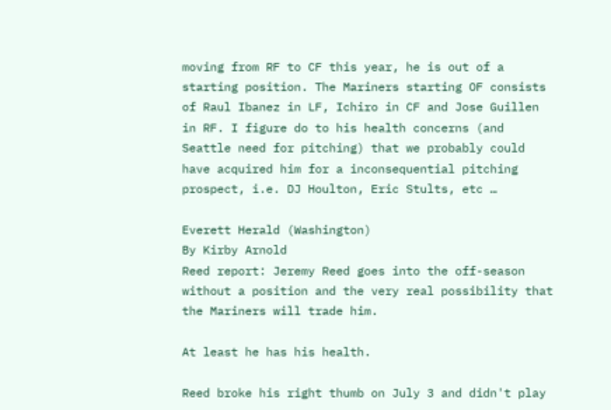moving from RF to CF this year, he is out of a starting position. The Mariners starting OF consists of Raul Ibanez in LF, Ichiro in CF and Jose Guillen in RF. I figure do to his health concerns (and Seattle need for pitching) that we probably could have acquired him for a inconsequential pitching prospect, i.e. DJ Houlton, Eric Stults, etc …

Everett Herald (Washington)
By Kirby Arnold
Reed report: Jeremy Reed goes into the off-season without a position and the very real possibility that the Mariners will trade him.

At least he has his health.

Reed broke his right thumb on July 3 and didn't play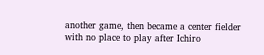another game, then became a center fielder with no place to play after Ichiro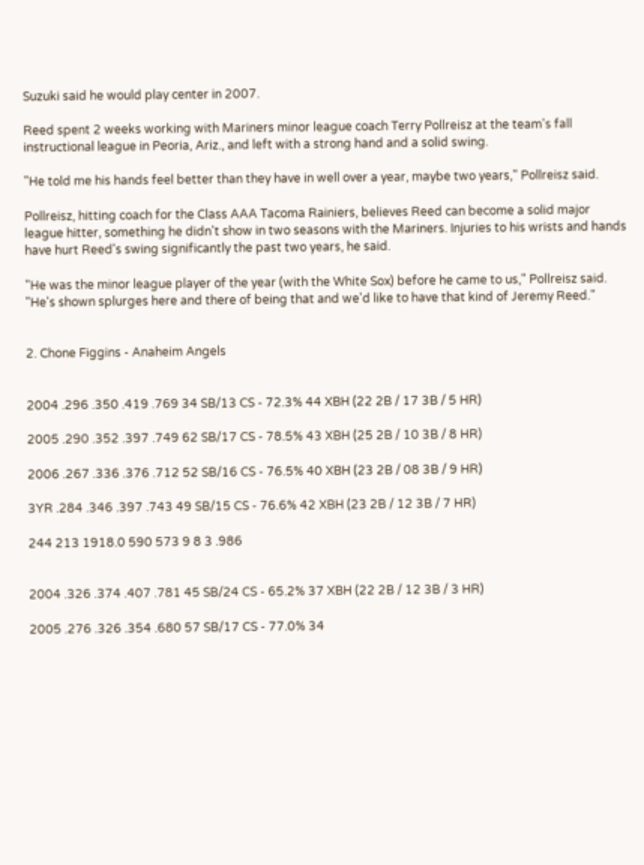Suzuki said he would play center in 2007.

Reed spent 2 weeks working with Mariners minor league coach Terry Pollreisz at the team's fall instructional league in Peoria, Ariz., and left with a strong hand and a solid swing.

"He told me his hands feel better than they have in well over a year, maybe two years," Pollreisz said.

Pollreisz, hitting coach for the Class AAA Tacoma Rainiers, believes Reed can become a solid major league hitter, something he didn't show in two seasons with the Mariners. Injuries to his wrists and hands have hurt Reed's swing significantly the past two years, he said.

"He was the minor league player of the year (with the White Sox) before he came to us," Pollreisz said. "He's shown splurges here and there of being that and we'd like to have that kind of Jeremy Reed."


2. Chone Figgins - Anaheim Angels


2004 .296 .350 .419 .769 34 SB/13 CS - 72.3% 44 XBH (22 2B / 17 3B / 5 HR)

2005 .290 .352 .397 .749 62 SB/17 CS - 78.5% 43 XBH (25 2B / 10 3B / 8 HR)

2006 .267 .336 .376 .712 52 SB/16 CS - 76.5% 40 XBH (23 2B / 08 3B / 9 HR)

3YR .284 .346 .397 .743 49 SB/15 CS - 76.6% 42 XBH (23 2B / 12 3B / 7 HR)

244 213 1918.0 590 573 9 8 3 .986


2004 .326 .374 .407 .781 45 SB/24 CS - 65.2% 37 XBH (22 2B / 12 3B / 3 HR)

2005 .276 .326 .354 .680 57 SB/17 CS - 77.0% 34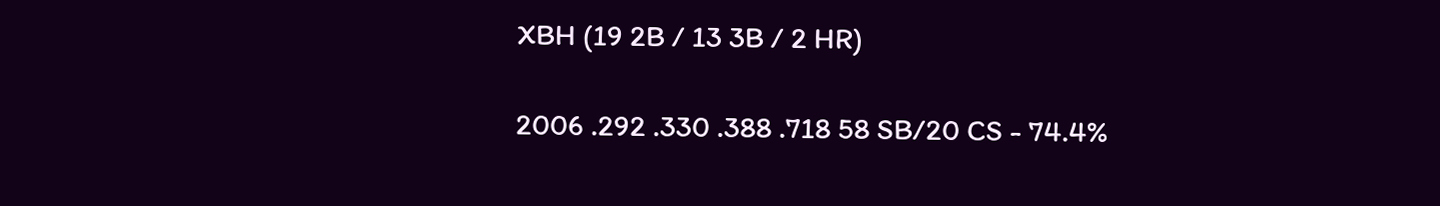XBH (19 2B / 13 3B / 2 HR)

2006 .292 .330 .388 .718 58 SB/20 CS - 74.4%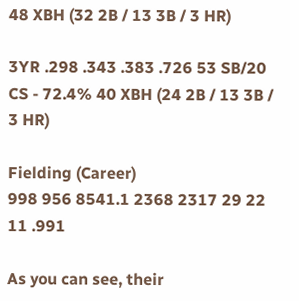48 XBH (32 2B / 13 3B / 3 HR)

3YR .298 .343 .383 .726 53 SB/20 CS - 72.4% 40 XBH (24 2B / 13 3B / 3 HR)

Fielding (Career)
998 956 8541.1 2368 2317 29 22 11 .991

As you can see, their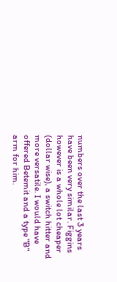numbers over the last 3 years have been very similar. Figgins however is a whole lot cheaper (dollar wise), a switch hitter and more versatile. I would have offered Betemit and a type "B" arm for him.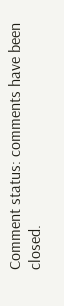Comment status: comments have been closed.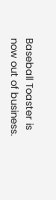Baseball Toaster is now out of business.